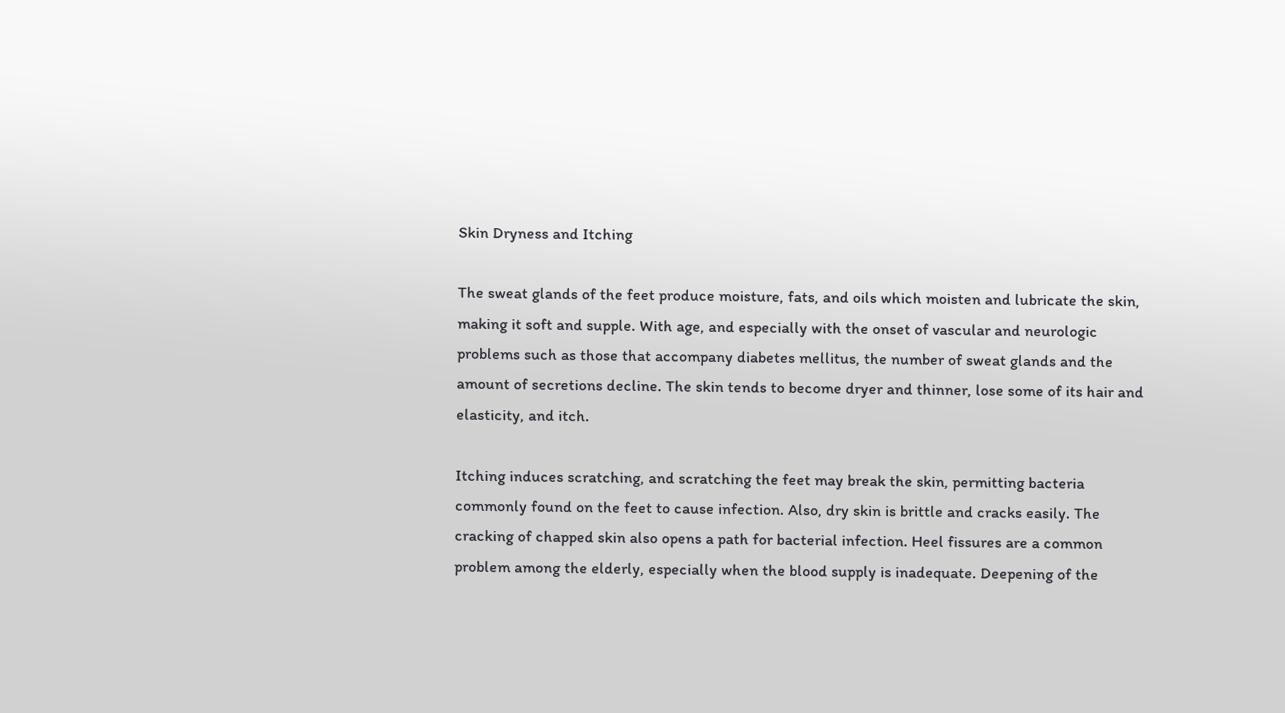Skin Dryness and Itching

The sweat glands of the feet produce moisture, fats, and oils which moisten and lubricate the skin, making it soft and supple. With age, and especially with the onset of vascular and neurologic problems such as those that accompany diabetes mellitus, the number of sweat glands and the amount of secretions decline. The skin tends to become dryer and thinner, lose some of its hair and elasticity, and itch.

Itching induces scratching, and scratching the feet may break the skin, permitting bacteria commonly found on the feet to cause infection. Also, dry skin is brittle and cracks easily. The cracking of chapped skin also opens a path for bacterial infection. Heel fissures are a common problem among the elderly, especially when the blood supply is inadequate. Deepening of the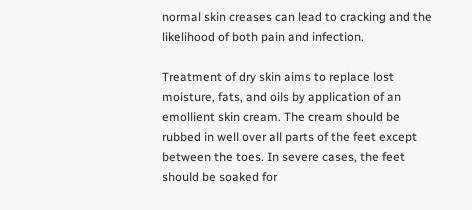normal skin creases can lead to cracking and the likelihood of both pain and infection.

Treatment of dry skin aims to replace lost moisture, fats, and oils by application of an emollient skin cream. The cream should be rubbed in well over all parts of the feet except between the toes. In severe cases, the feet should be soaked for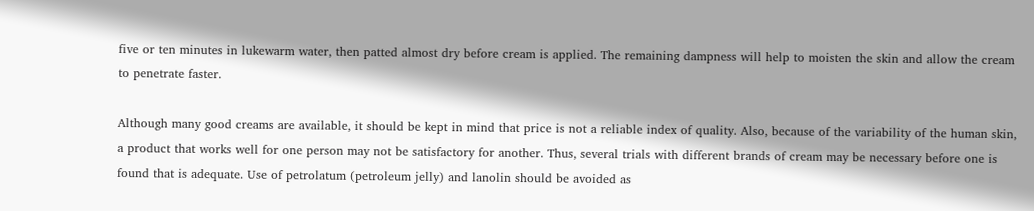five or ten minutes in lukewarm water, then patted almost dry before cream is applied. The remaining dampness will help to moisten the skin and allow the cream to penetrate faster.

Although many good creams are available, it should be kept in mind that price is not a reliable index of quality. Also, because of the variability of the human skin, a product that works well for one person may not be satisfactory for another. Thus, several trials with different brands of cream may be necessary before one is found that is adequate. Use of petrolatum (petroleum jelly) and lanolin should be avoided as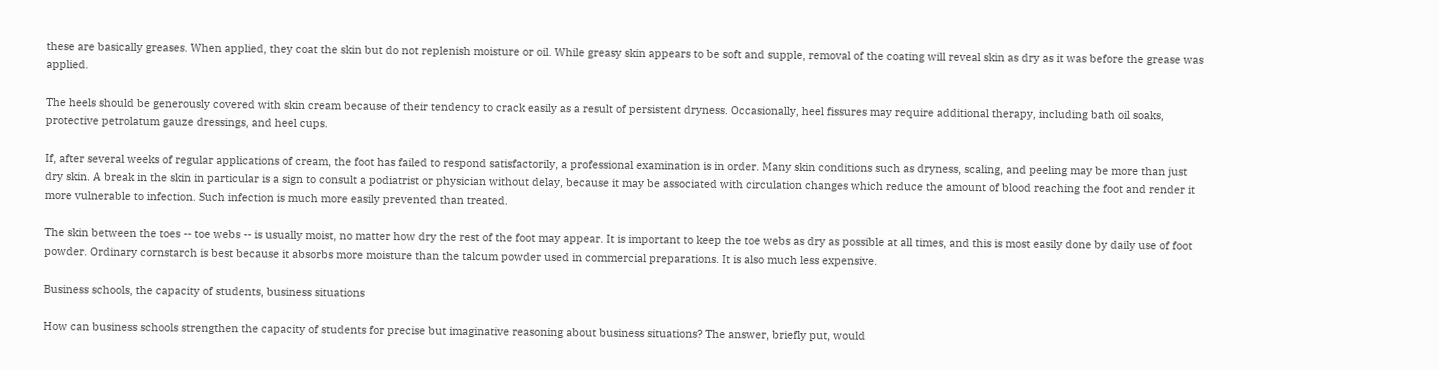these are basically greases. When applied, they coat the skin but do not replenish moisture or oil. While greasy skin appears to be soft and supple, removal of the coating will reveal skin as dry as it was before the grease was applied.

The heels should be generously covered with skin cream because of their tendency to crack easily as a result of persistent dryness. Occasionally, heel fissures may require additional therapy, including bath oil soaks, protective petrolatum gauze dressings, and heel cups.

If, after several weeks of regular applications of cream, the foot has failed to respond satisfactorily, a professional examination is in order. Many skin conditions such as dryness, scaling, and peeling may be more than just dry skin. A break in the skin in particular is a sign to consult a podiatrist or physician without delay, because it may be associated with circulation changes which reduce the amount of blood reaching the foot and render it more vulnerable to infection. Such infection is much more easily prevented than treated.

The skin between the toes -- toe webs -- is usually moist, no matter how dry the rest of the foot may appear. It is important to keep the toe webs as dry as possible at all times, and this is most easily done by daily use of foot powder. Ordinary cornstarch is best because it absorbs more moisture than the talcum powder used in commercial preparations. It is also much less expensive.

Business schools, the capacity of students, business situations

How can business schools strengthen the capacity of students for precise but imaginative reasoning about business situations? The answer, briefly put, would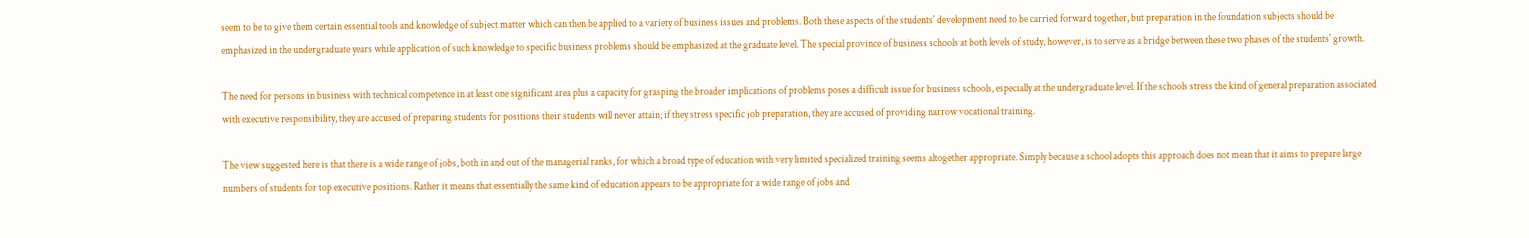seem to be to give them certain essential tools and knowledge of subject matter which can then be applied to a variety of business issues and problems. Both these aspects of the students' development need to be carried forward together, but preparation in the foundation subjects should be emphasized in the undergraduate years while application of such knowledge to specific business problems should be emphasized at the graduate level. The special province of business schools at both levels of study, however, is to serve as a bridge between these two phases of the students' growth.

The need for persons in business with technical competence in at least one significant area plus a capacity for grasping the broader implications of problems poses a difficult issue for business schools, especially at the undergraduate level. If the schools stress the kind of general preparation associated with executive responsibility, they are accused of preparing students for positions their students will never attain; if they stress specific job preparation, they are accused of providing narrow vocational training.

The view suggested here is that there is a wide range of jobs, both in and out of the managerial ranks, for which a broad type of education with very limited specialized training seems altogether appropriate. Simply because a school adopts this approach does not mean that it aims to prepare large numbers of students for top executive positions. Rather it means that essentially the same kind of education appears to be appropriate for a wide range of jobs and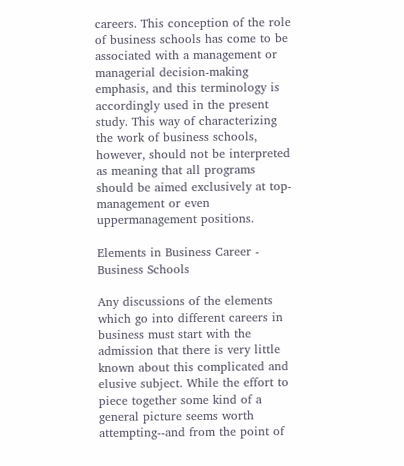careers. This conception of the role of business schools has come to be associated with a management or managerial decision-making emphasis, and this terminology is accordingly used in the present study. This way of characterizing the work of business schools, however, should not be interpreted as meaning that all programs should be aimed exclusively at top-management or even uppermanagement positions.

Elements in Business Career - Business Schools

Any discussions of the elements which go into different careers in business must start with the admission that there is very little known about this complicated and elusive subject. While the effort to piece together some kind of a general picture seems worth attempting--and from the point of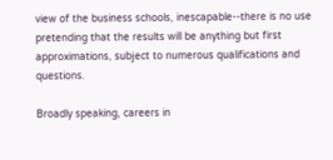view of the business schools, inescapable--there is no use pretending that the results will be anything but first approximations, subject to numerous qualifications and questions.

Broadly speaking, careers in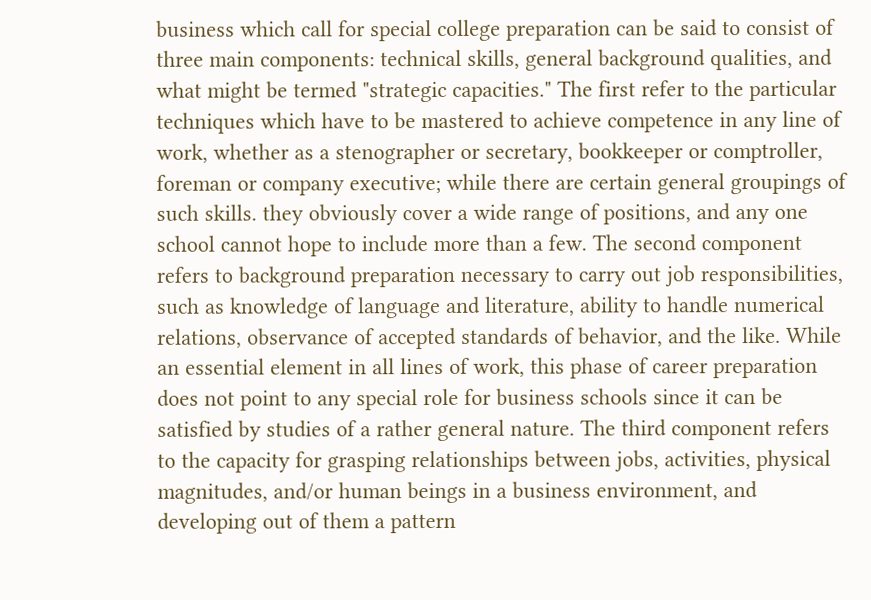business which call for special college preparation can be said to consist of three main components: technical skills, general background qualities, and what might be termed "strategic capacities." The first refer to the particular techniques which have to be mastered to achieve competence in any line of work, whether as a stenographer or secretary, bookkeeper or comptroller, foreman or company executive; while there are certain general groupings of such skills. they obviously cover a wide range of positions, and any one school cannot hope to include more than a few. The second component refers to background preparation necessary to carry out job responsibilities, such as knowledge of language and literature, ability to handle numerical relations, observance of accepted standards of behavior, and the like. While an essential element in all lines of work, this phase of career preparation does not point to any special role for business schools since it can be satisfied by studies of a rather general nature. The third component refers to the capacity for grasping relationships between jobs, activities, physical magnitudes, and/or human beings in a business environment, and developing out of them a pattern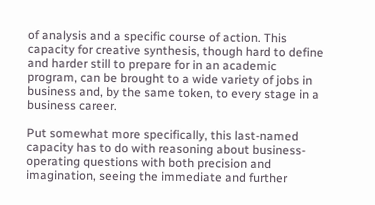of analysis and a specific course of action. This capacity for creative synthesis, though hard to define and harder still to prepare for in an academic program, can be brought to a wide variety of jobs in business and, by the same token, to every stage in a business career.

Put somewhat more specifically, this last-named capacity has to do with reasoning about business-operating questions with both precision and imagination, seeing the immediate and further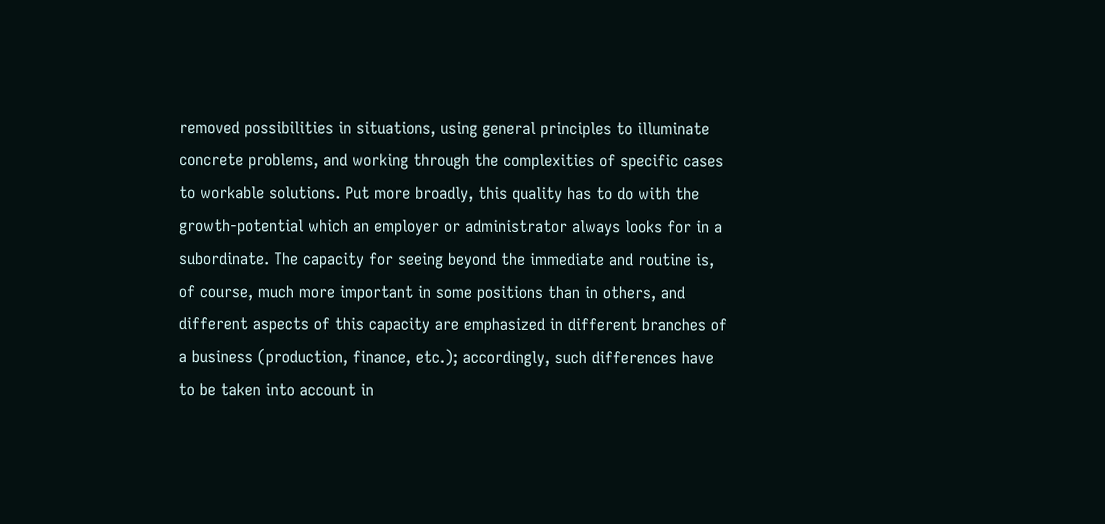removed possibilities in situations, using general principles to illuminate concrete problems, and working through the complexities of specific cases to workable solutions. Put more broadly, this quality has to do with the growth-potential which an employer or administrator always looks for in a subordinate. The capacity for seeing beyond the immediate and routine is, of course, much more important in some positions than in others, and different aspects of this capacity are emphasized in different branches of a business (production, finance, etc.); accordingly, such differences have to be taken into account in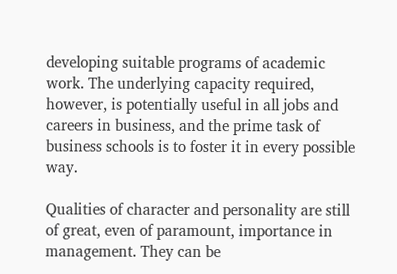developing suitable programs of academic work. The underlying capacity required, however, is potentially useful in all jobs and careers in business, and the prime task of business schools is to foster it in every possible way.

Qualities of character and personality are still of great, even of paramount, importance in management. They can be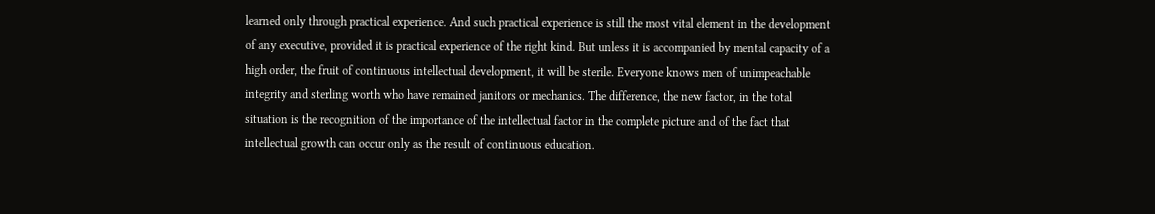learned only through practical experience. And such practical experience is still the most vital element in the development of any executive, provided it is practical experience of the right kind. But unless it is accompanied by mental capacity of a high order, the fruit of continuous intellectual development, it will be sterile. Everyone knows men of unimpeachable integrity and sterling worth who have remained janitors or mechanics. The difference, the new factor, in the total situation is the recognition of the importance of the intellectual factor in the complete picture and of the fact that intellectual growth can occur only as the result of continuous education.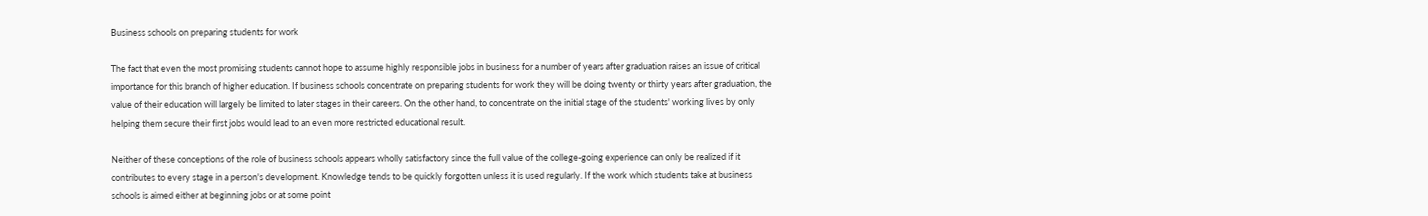Business schools on preparing students for work

The fact that even the most promising students cannot hope to assume highly responsible jobs in business for a number of years after graduation raises an issue of critical importance for this branch of higher education. If business schools concentrate on preparing students for work they will be doing twenty or thirty years after graduation, the value of their education will largely be limited to later stages in their careers. On the other hand, to concentrate on the initial stage of the students' working lives by only helping them secure their first jobs would lead to an even more restricted educational result.

Neither of these conceptions of the role of business schools appears wholly satisfactory since the full value of the college-going experience can only be realized if it contributes to every stage in a person's development. Knowledge tends to be quickly forgotten unless it is used regularly. If the work which students take at business schools is aimed either at beginning jobs or at some point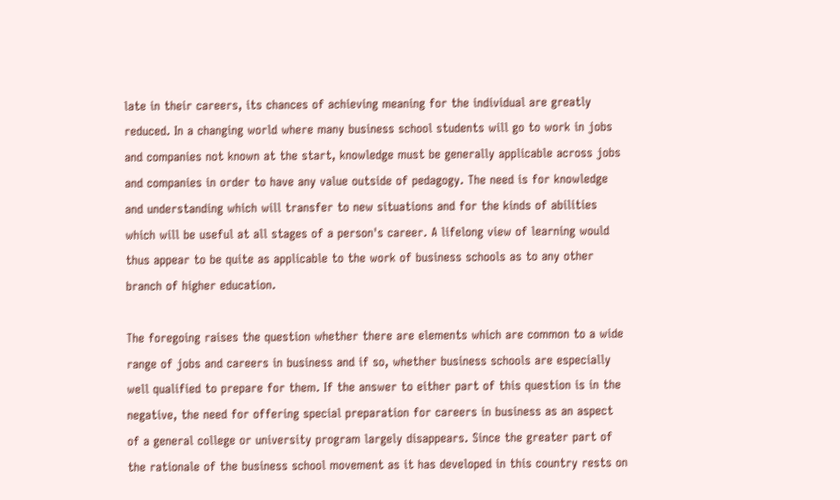late in their careers, its chances of achieving meaning for the individual are greatly reduced. In a changing world where many business school students will go to work in jobs and companies not known at the start, knowledge must be generally applicable across jobs and companies in order to have any value outside of pedagogy. The need is for knowledge and understanding which will transfer to new situations and for the kinds of abilities which will be useful at all stages of a person's career. A lifelong view of learning would thus appear to be quite as applicable to the work of business schools as to any other branch of higher education.

The foregoing raises the question whether there are elements which are common to a wide range of jobs and careers in business and if so, whether business schools are especially well qualified to prepare for them. If the answer to either part of this question is in the negative, the need for offering special preparation for careers in business as an aspect of a general college or university program largely disappears. Since the greater part of the rationale of the business school movement as it has developed in this country rests on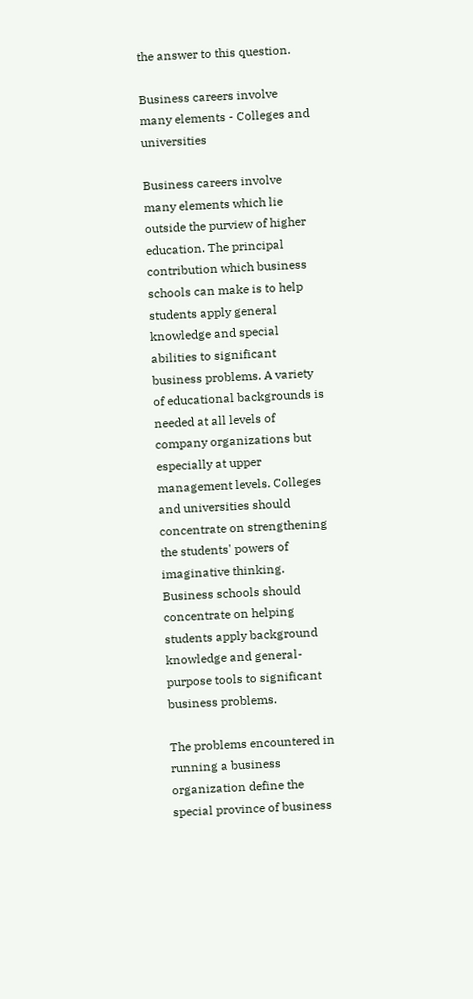the answer to this question.

Business careers involve many elements - Colleges and universities

Business careers involve many elements which lie outside the purview of higher education. The principal contribution which business schools can make is to help students apply general knowledge and special abilities to significant business problems. A variety of educational backgrounds is needed at all levels of company organizations but especially at upper management levels. Colleges and universities should concentrate on strengthening the students' powers of imaginative thinking. Business schools should concentrate on helping students apply background knowledge and general-purpose tools to significant business problems.

The problems encountered in running a business organization define the special province of business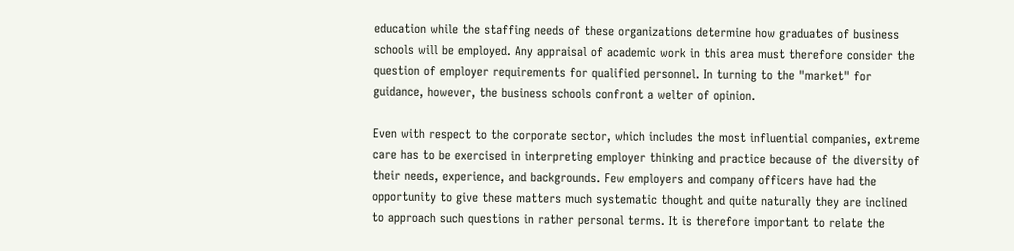education while the staffing needs of these organizations determine how graduates of business schools will be employed. Any appraisal of academic work in this area must therefore consider the question of employer requirements for qualified personnel. In turning to the "market" for guidance, however, the business schools confront a welter of opinion.

Even with respect to the corporate sector, which includes the most influential companies, extreme care has to be exercised in interpreting employer thinking and practice because of the diversity of their needs, experience, and backgrounds. Few employers and company officers have had the opportunity to give these matters much systematic thought and quite naturally they are inclined to approach such questions in rather personal terms. It is therefore important to relate the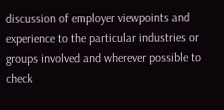discussion of employer viewpoints and experience to the particular industries or groups involved and wherever possible to check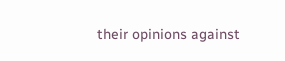their opinions against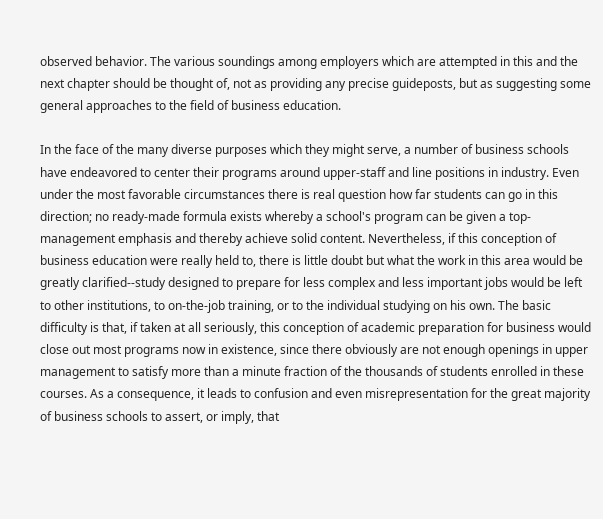observed behavior. The various soundings among employers which are attempted in this and the next chapter should be thought of, not as providing any precise guideposts, but as suggesting some general approaches to the field of business education.

In the face of the many diverse purposes which they might serve, a number of business schools have endeavored to center their programs around upper-staff and line positions in industry. Even under the most favorable circumstances there is real question how far students can go in this direction; no ready-made formula exists whereby a school's program can be given a top-management emphasis and thereby achieve solid content. Nevertheless, if this conception of business education were really held to, there is little doubt but what the work in this area would be greatly clarified--study designed to prepare for less complex and less important jobs would be left to other institutions, to on-the-job training, or to the individual studying on his own. The basic difficulty is that, if taken at all seriously, this conception of academic preparation for business would close out most programs now in existence, since there obviously are not enough openings in upper management to satisfy more than a minute fraction of the thousands of students enrolled in these courses. As a consequence, it leads to confusion and even misrepresentation for the great majority of business schools to assert, or imply, that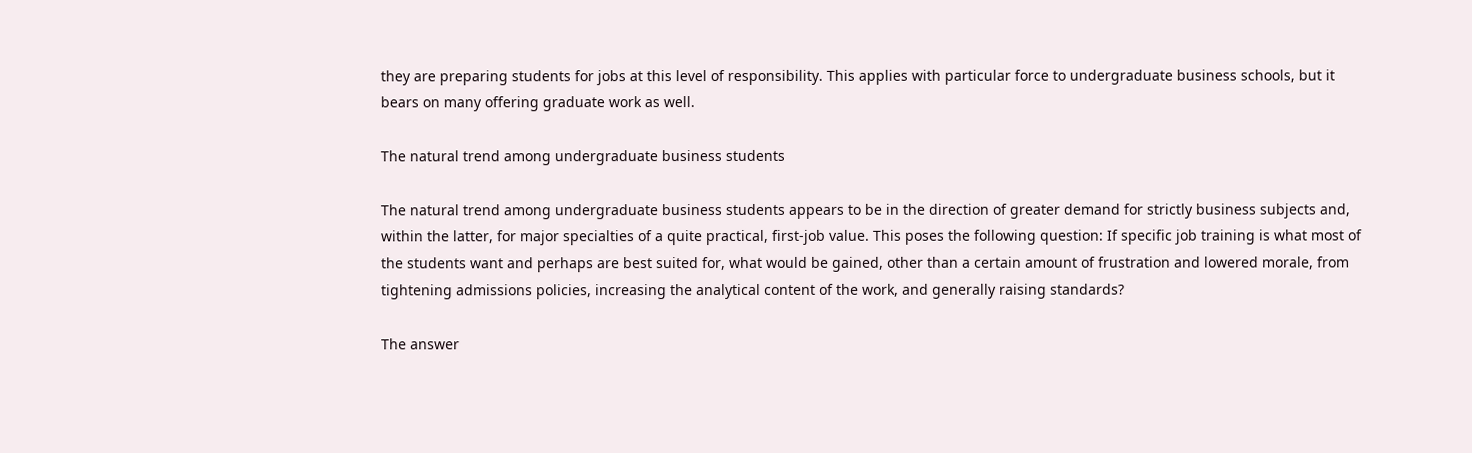they are preparing students for jobs at this level of responsibility. This applies with particular force to undergraduate business schools, but it bears on many offering graduate work as well.

The natural trend among undergraduate business students

The natural trend among undergraduate business students appears to be in the direction of greater demand for strictly business subjects and, within the latter, for major specialties of a quite practical, first-job value. This poses the following question: If specific job training is what most of the students want and perhaps are best suited for, what would be gained, other than a certain amount of frustration and lowered morale, from tightening admissions policies, increasing the analytical content of the work, and generally raising standards?

The answer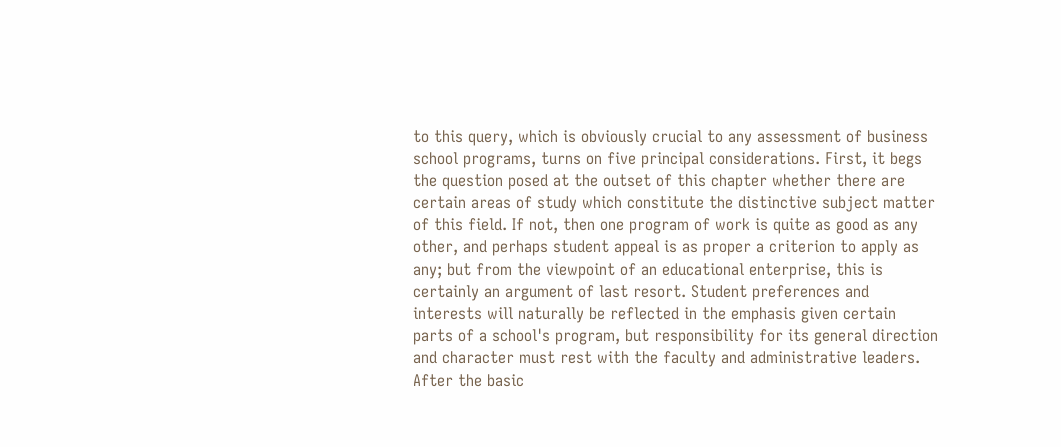to this query, which is obviously crucial to any assessment of business school programs, turns on five principal considerations. First, it begs the question posed at the outset of this chapter whether there are certain areas of study which constitute the distinctive subject matter of this field. If not, then one program of work is quite as good as any other, and perhaps student appeal is as proper a criterion to apply as any; but from the viewpoint of an educational enterprise, this is certainly an argument of last resort. Student preferences and interests will naturally be reflected in the emphasis given certain parts of a school's program, but responsibility for its general direction and character must rest with the faculty and administrative leaders. After the basic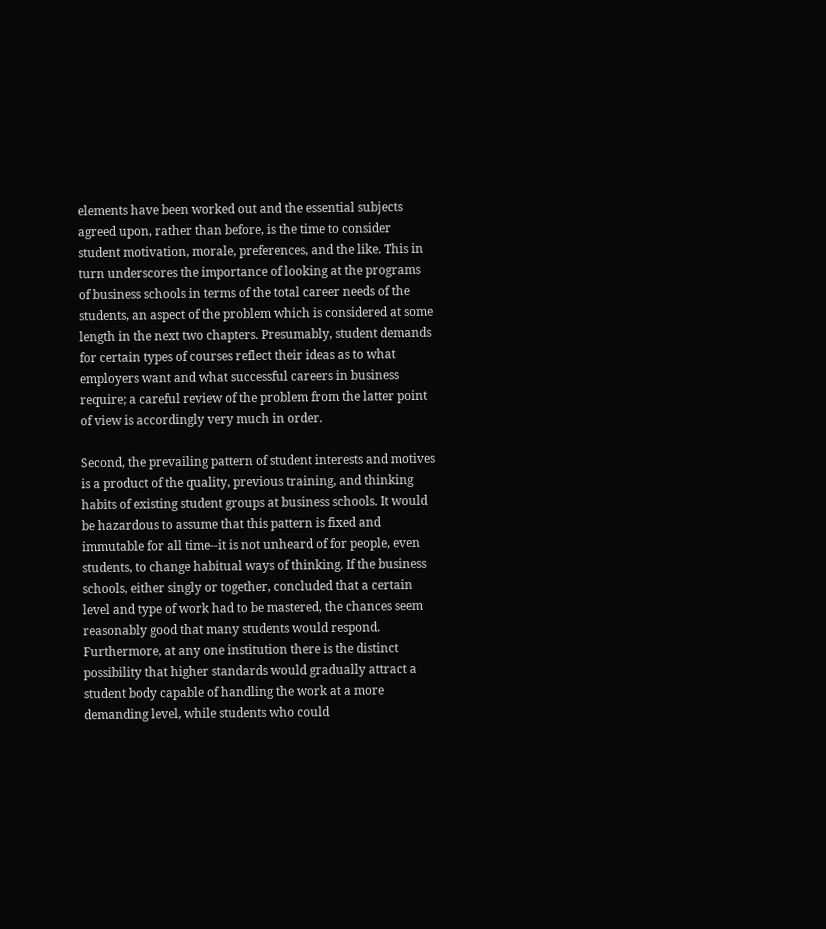elements have been worked out and the essential subjects agreed upon, rather than before, is the time to consider student motivation, morale, preferences, and the like. This in turn underscores the importance of looking at the programs of business schools in terms of the total career needs of the students, an aspect of the problem which is considered at some length in the next two chapters. Presumably, student demands for certain types of courses reflect their ideas as to what employers want and what successful careers in business require; a careful review of the problem from the latter point of view is accordingly very much in order.

Second, the prevailing pattern of student interests and motives is a product of the quality, previous training, and thinking habits of existing student groups at business schools. It would be hazardous to assume that this pattern is fixed and immutable for all time--it is not unheard of for people, even students, to change habitual ways of thinking. If the business schools, either singly or together, concluded that a certain level and type of work had to be mastered, the chances seem reasonably good that many students would respond. Furthermore, at any one institution there is the distinct possibility that higher standards would gradually attract a student body capable of handling the work at a more demanding level, while students who could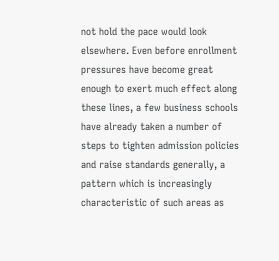not hold the pace would look elsewhere. Even before enrollment pressures have become great enough to exert much effect along these lines, a few business schools have already taken a number of steps to tighten admission policies and raise standards generally, a pattern which is increasingly characteristic of such areas as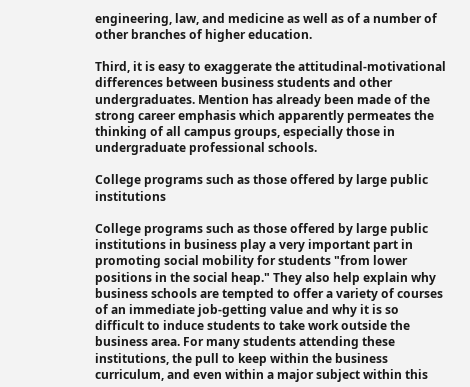engineering, law, and medicine as well as of a number of other branches of higher education.

Third, it is easy to exaggerate the attitudinal-motivational differences between business students and other undergraduates. Mention has already been made of the strong career emphasis which apparently permeates the thinking of all campus groups, especially those in undergraduate professional schools.

College programs such as those offered by large public institutions

College programs such as those offered by large public institutions in business play a very important part in promoting social mobility for students "from lower positions in the social heap." They also help explain why business schools are tempted to offer a variety of courses of an immediate job-getting value and why it is so difficult to induce students to take work outside the business area. For many students attending these institutions, the pull to keep within the business curriculum, and even within a major subject within this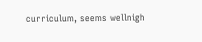curriculum, seems wellnigh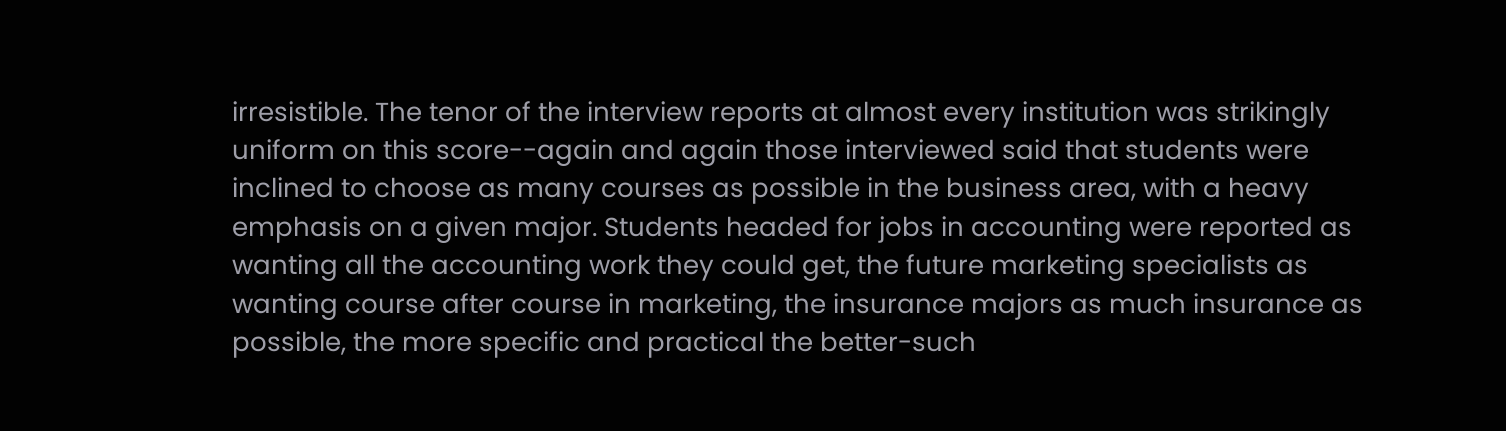irresistible. The tenor of the interview reports at almost every institution was strikingly uniform on this score--again and again those interviewed said that students were inclined to choose as many courses as possible in the business area, with a heavy emphasis on a given major. Students headed for jobs in accounting were reported as wanting all the accounting work they could get, the future marketing specialists as wanting course after course in marketing, the insurance majors as much insurance as possible, the more specific and practical the better-such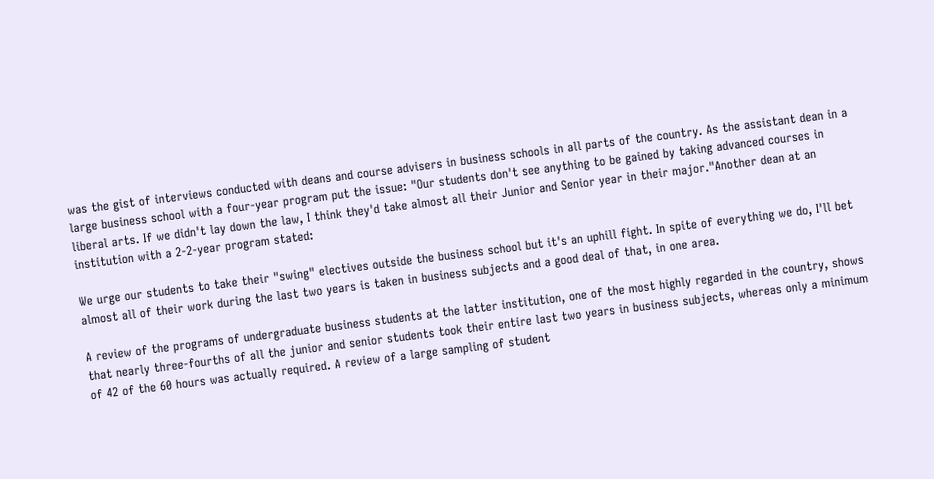was the gist of interviews conducted with deans and course advisers in business schools in all parts of the country. As the assistant dean in a large business school with a four-year program put the issue: "Our students don't see anything to be gained by taking advanced courses in liberal arts. If we didn't lay down the law, I think they'd take almost all their Junior and Senior year in their major."Another dean at an institution with a 2-2-year program stated:

We urge our students to take their "swing" electives outside the business school but it's an uphill fight. In spite of everything we do, I'll bet almost all of their work during the last two years is taken in business subjects and a good deal of that, in one area.

A review of the programs of undergraduate business students at the latter institution, one of the most highly regarded in the country, shows that nearly three-fourths of all the junior and senior students took their entire last two years in business subjects, whereas only a minimum of 42 of the 60 hours was actually required. A review of a large sampling of student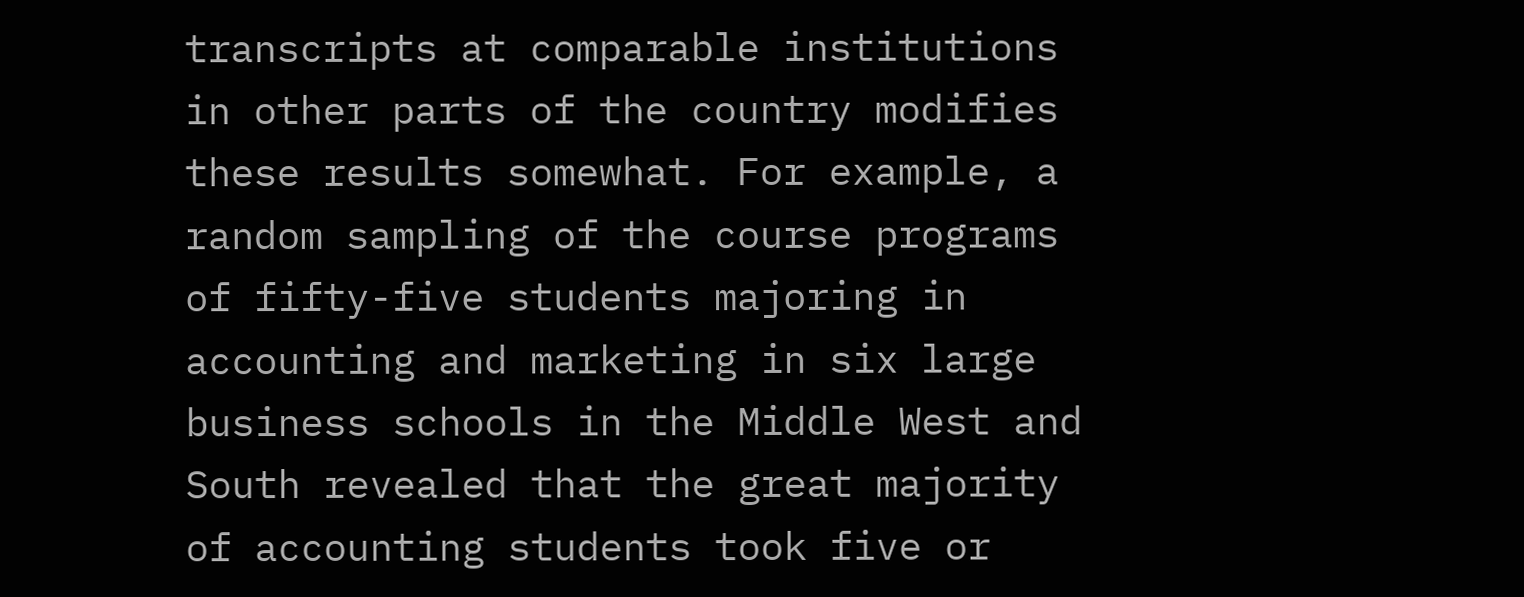transcripts at comparable institutions in other parts of the country modifies these results somewhat. For example, a random sampling of the course programs of fifty-five students majoring in accounting and marketing in six large business schools in the Middle West and South revealed that the great majority of accounting students took five or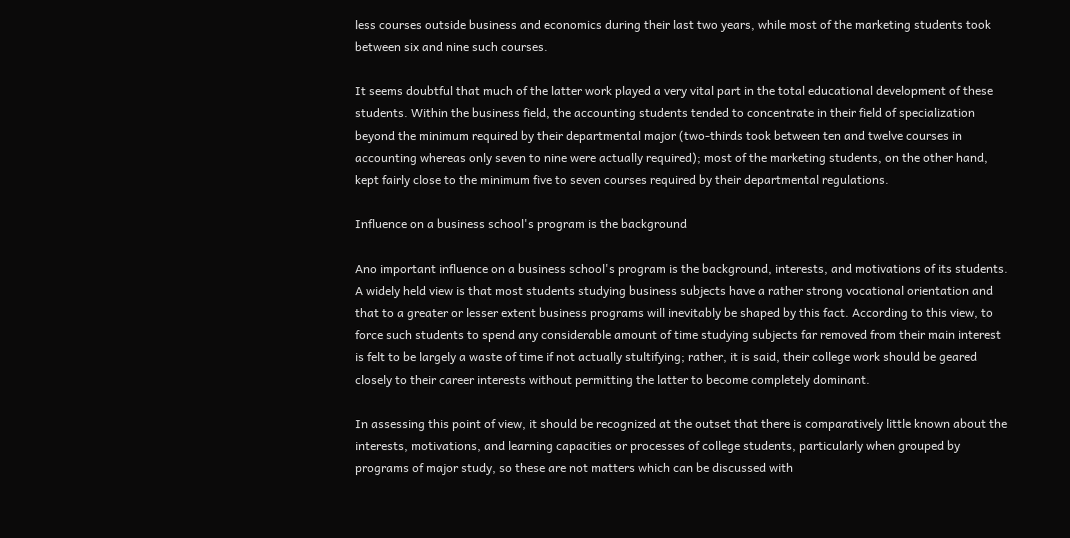less courses outside business and economics during their last two years, while most of the marketing students took between six and nine such courses.

It seems doubtful that much of the latter work played a very vital part in the total educational development of these students. Within the business field, the accounting students tended to concentrate in their field of specialization beyond the minimum required by their departmental major (two-thirds took between ten and twelve courses in accounting whereas only seven to nine were actually required); most of the marketing students, on the other hand, kept fairly close to the minimum five to seven courses required by their departmental regulations.

Influence on a business school's program is the background

Ano important influence on a business school's program is the background, interests, and motivations of its students. A widely held view is that most students studying business subjects have a rather strong vocational orientation and that to a greater or lesser extent business programs will inevitably be shaped by this fact. According to this view, to force such students to spend any considerable amount of time studying subjects far removed from their main interest is felt to be largely a waste of time if not actually stultifying; rather, it is said, their college work should be geared closely to their career interests without permitting the latter to become completely dominant.

In assessing this point of view, it should be recognized at the outset that there is comparatively little known about the interests, motivations, and learning capacities or processes of college students, particularly when grouped by programs of major study, so these are not matters which can be discussed with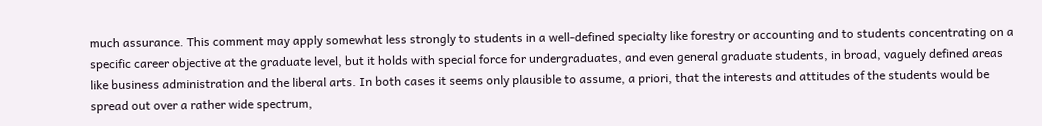much assurance. This comment may apply somewhat less strongly to students in a well-defined specialty like forestry or accounting and to students concentrating on a specific career objective at the graduate level, but it holds with special force for undergraduates, and even general graduate students, in broad, vaguely defined areas like business administration and the liberal arts. In both cases it seems only plausible to assume, a priori, that the interests and attitudes of the students would be spread out over a rather wide spectrum,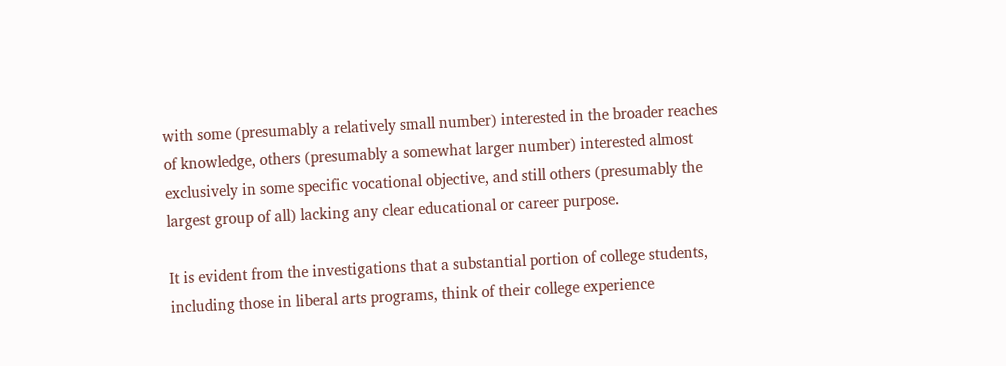with some (presumably a relatively small number) interested in the broader reaches of knowledge, others (presumably a somewhat larger number) interested almost exclusively in some specific vocational objective, and still others (presumably the largest group of all) lacking any clear educational or career purpose.

It is evident from the investigations that a substantial portion of college students, including those in liberal arts programs, think of their college experience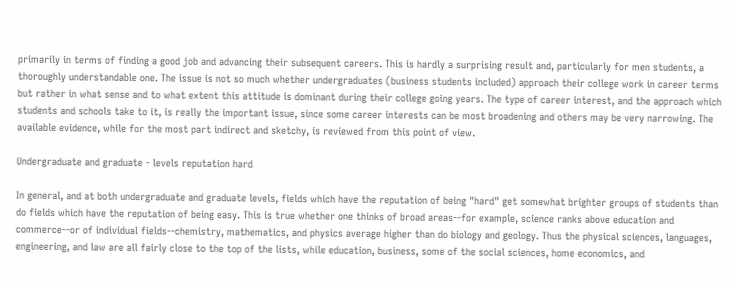primarily in terms of finding a good job and advancing their subsequent careers. This is hardly a surprising result and, particularly for men students, a thoroughly understandable one. The issue is not so much whether undergraduates (business students included) approach their college work in career terms but rather in what sense and to what extent this attitude is dominant during their college going years. The type of career interest, and the approach which students and schools take to it, is really the important issue, since some career interests can be most broadening and others may be very narrowing. The available evidence, while for the most part indirect and sketchy, is reviewed from this point of view.

Undergraduate and graduate - levels reputation hard

In general, and at both undergraduate and graduate levels, fields which have the reputation of being "hard" get somewhat brighter groups of students than do fields which have the reputation of being easy. This is true whether one thinks of broad areas--for example, science ranks above education and commerce--or of individual fields--chemistry, mathematics, and physics average higher than do biology and geology. Thus the physical sciences, languages, engineering, and law are all fairly close to the top of the lists, while education, business, some of the social sciences, home economics, and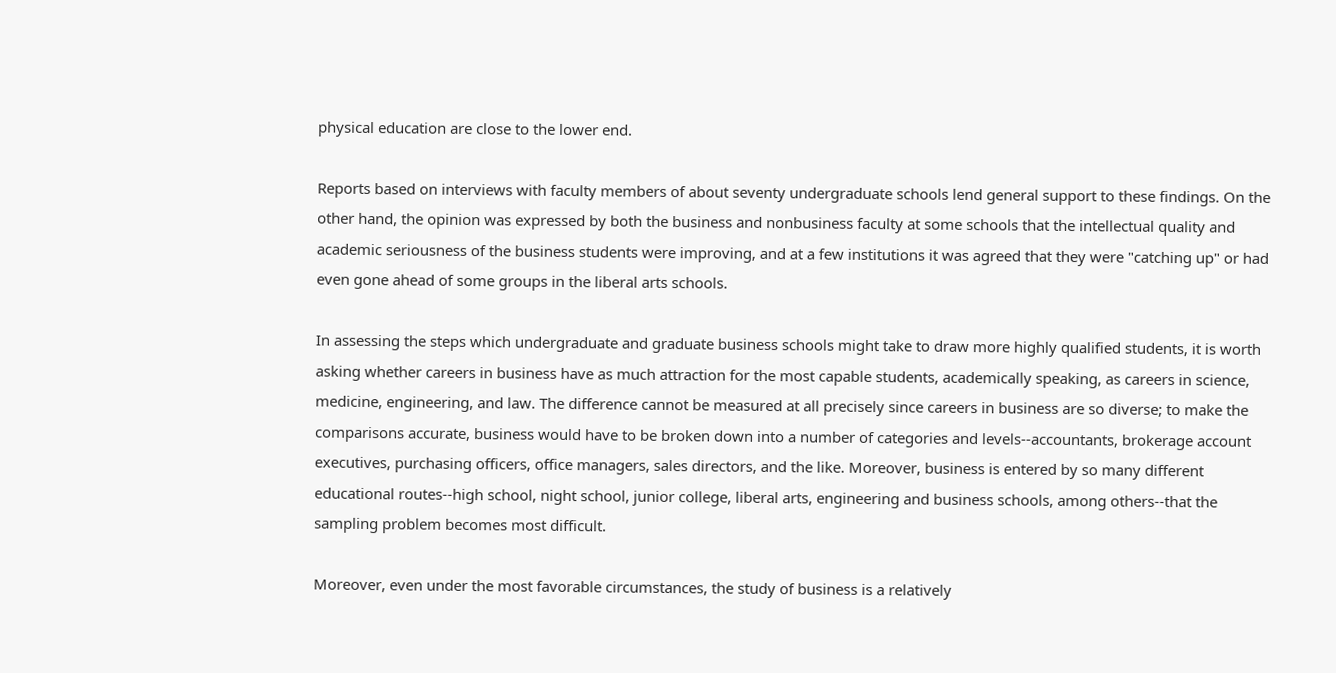physical education are close to the lower end.

Reports based on interviews with faculty members of about seventy undergraduate schools lend general support to these findings. On the other hand, the opinion was expressed by both the business and nonbusiness faculty at some schools that the intellectual quality and academic seriousness of the business students were improving, and at a few institutions it was agreed that they were "catching up" or had even gone ahead of some groups in the liberal arts schools.

In assessing the steps which undergraduate and graduate business schools might take to draw more highly qualified students, it is worth asking whether careers in business have as much attraction for the most capable students, academically speaking, as careers in science, medicine, engineering, and law. The difference cannot be measured at all precisely since careers in business are so diverse; to make the comparisons accurate, business would have to be broken down into a number of categories and levels--accountants, brokerage account executives, purchasing officers, office managers, sales directors, and the like. Moreover, business is entered by so many different educational routes--high school, night school, junior college, liberal arts, engineering and business schools, among others--that the sampling problem becomes most difficult.

Moreover, even under the most favorable circumstances, the study of business is a relatively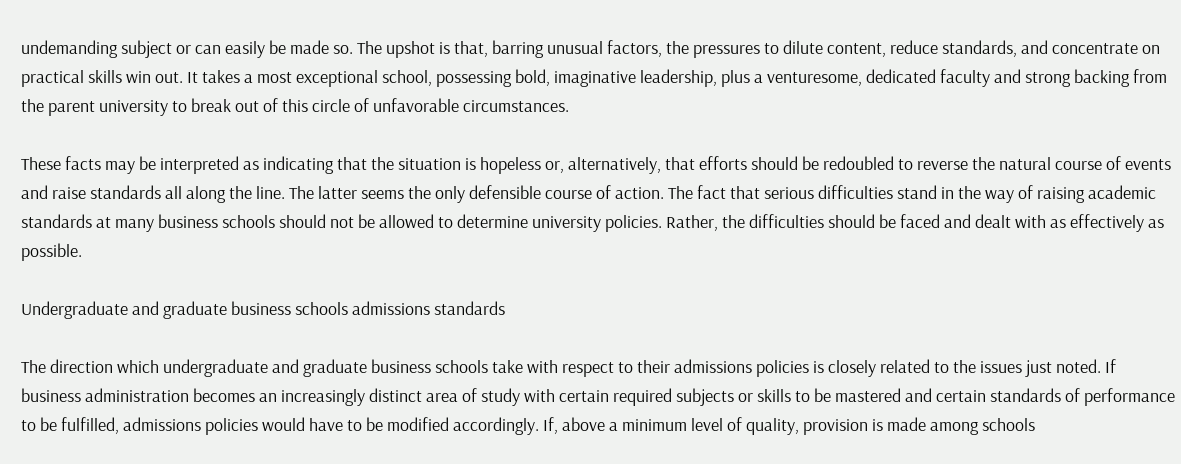undemanding subject or can easily be made so. The upshot is that, barring unusual factors, the pressures to dilute content, reduce standards, and concentrate on practical skills win out. It takes a most exceptional school, possessing bold, imaginative leadership, plus a venturesome, dedicated faculty and strong backing from the parent university to break out of this circle of unfavorable circumstances.

These facts may be interpreted as indicating that the situation is hopeless or, alternatively, that efforts should be redoubled to reverse the natural course of events and raise standards all along the line. The latter seems the only defensible course of action. The fact that serious difficulties stand in the way of raising academic standards at many business schools should not be allowed to determine university policies. Rather, the difficulties should be faced and dealt with as effectively as possible.

Undergraduate and graduate business schools admissions standards

The direction which undergraduate and graduate business schools take with respect to their admissions policies is closely related to the issues just noted. If business administration becomes an increasingly distinct area of study with certain required subjects or skills to be mastered and certain standards of performance to be fulfilled, admissions policies would have to be modified accordingly. If, above a minimum level of quality, provision is made among schools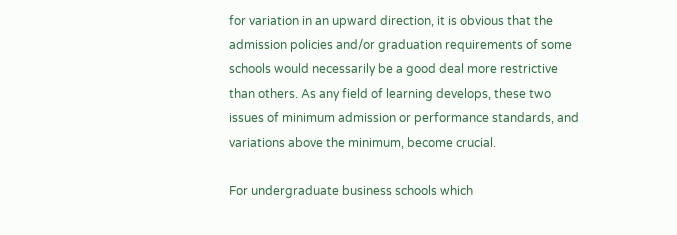for variation in an upward direction, it is obvious that the admission policies and/or graduation requirements of some schools would necessarily be a good deal more restrictive than others. As any field of learning develops, these two issues of minimum admission or performance standards, and variations above the minimum, become crucial.

For undergraduate business schools which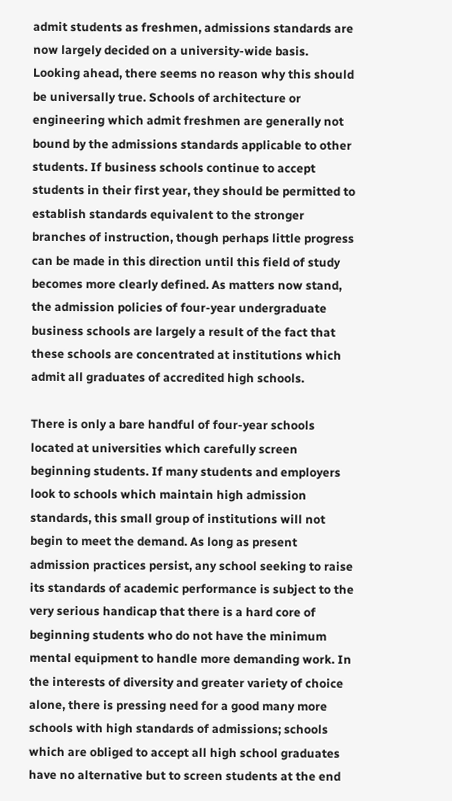admit students as freshmen, admissions standards are now largely decided on a university-wide basis. Looking ahead, there seems no reason why this should be universally true. Schools of architecture or engineering which admit freshmen are generally not bound by the admissions standards applicable to other students. If business schools continue to accept students in their first year, they should be permitted to establish standards equivalent to the stronger branches of instruction, though perhaps little progress can be made in this direction until this field of study becomes more clearly defined. As matters now stand, the admission policies of four-year undergraduate business schools are largely a result of the fact that these schools are concentrated at institutions which admit all graduates of accredited high schools.

There is only a bare handful of four-year schools located at universities which carefully screen beginning students. If many students and employers look to schools which maintain high admission standards, this small group of institutions will not begin to meet the demand. As long as present admission practices persist, any school seeking to raise its standards of academic performance is subject to the very serious handicap that there is a hard core of beginning students who do not have the minimum mental equipment to handle more demanding work. In the interests of diversity and greater variety of choice alone, there is pressing need for a good many more schools with high standards of admissions; schools which are obliged to accept all high school graduates have no alternative but to screen students at the end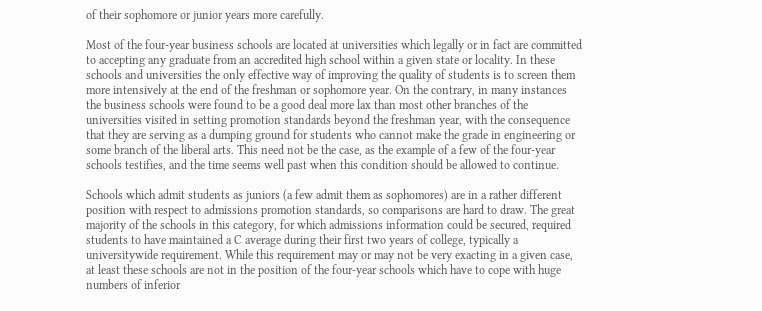of their sophomore or junior years more carefully.

Most of the four-year business schools are located at universities which legally or in fact are committed to accepting any graduate from an accredited high school within a given state or locality. In these schools and universities the only effective way of improving the quality of students is to screen them more intensively at the end of the freshman or sophomore year. On the contrary, in many instances the business schools were found to be a good deal more lax than most other branches of the universities visited in setting promotion standards beyond the freshman year, with the consequence that they are serving as a dumping ground for students who cannot make the grade in engineering or some branch of the liberal arts. This need not be the case, as the example of a few of the four-year schools testifies, and the time seems well past when this condition should be allowed to continue.

Schools which admit students as juniors (a few admit them as sophomores) are in a rather different position with respect to admissions promotion standards, so comparisons are hard to draw. The great majority of the schools in this category, for which admissions information could be secured, required students to have maintained a C average during their first two years of college, typically a universitywide requirement. While this requirement may or may not be very exacting in a given case, at least these schools are not in the position of the four-year schools which have to cope with huge numbers of inferior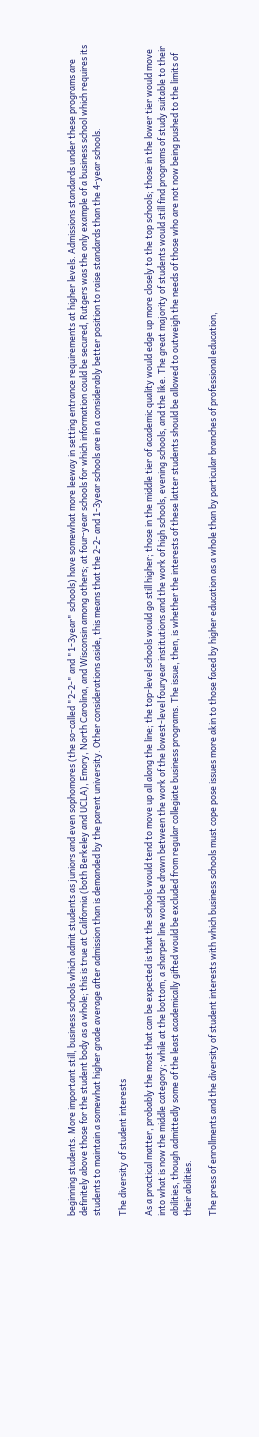beginning students. More important still, business schools which admit students as juniors and even sophomores (the so-called "2-2-" and "1-3year" schools) have somewhat more leeway in setting entrance requirements at higher levels. Admissions standards under these programs are definitely above those for the student body as a whole; this is true at California (both Berkeley and UCLA), Emory, North Carolina, and Wisconsin among others; at four-year schools for which information could be secured, Rutgers was the only example of a business school which requires its students to maintain a somewhat higher grade average after admission than is demanded by the parent university. Other considerations aside, this means that the 2-2- and 1-3year schools are in a considerably better position to raise standards than the 4-year schools.

The diversity of student interests

As a practical matter, probably the most that can be expected is that the schools would tend to move up all along the line; the top-level schools would go still higher; those in the middle tier of academic quality would edge up more closely to the top schools; those in the lower tier would move into what is now the middle category; while at the bottom, a sharper line would be drawn between the work of the lowest-level fouryear institutions and the work of high schools, evening schools, and the like. The great majority of students would still find programs of study suitable to their abilities, though admittedly some of the least academically gifted would be excluded from regular collegiate business programs. The issue, then, is whether the interests of these latter students should be allowed to outweigh the needs of those who are not now being pushed to the limits of their abilities.

The press of enrollments and the diversity of student interests with which business schools must cope pose issues more akin to those faced by higher education as a whole than by particular branches of professional education,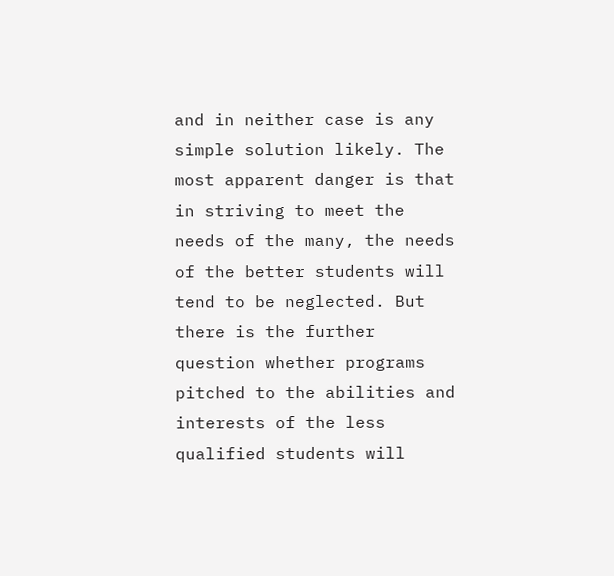and in neither case is any simple solution likely. The most apparent danger is that in striving to meet the needs of the many, the needs of the better students will tend to be neglected. But there is the further question whether programs pitched to the abilities and interests of the less qualified students will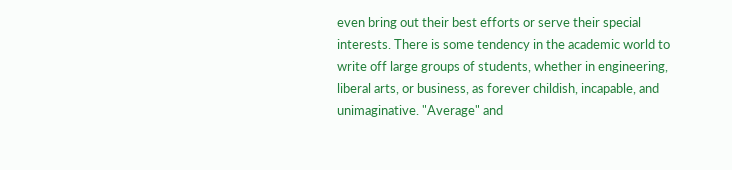even bring out their best efforts or serve their special interests. There is some tendency in the academic world to write off large groups of students, whether in engineering, liberal arts, or business, as forever childish, incapable, and unimaginative. "Average" and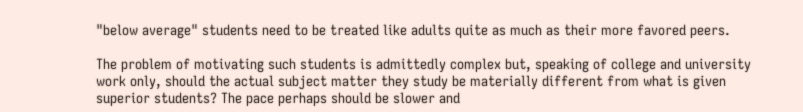"below average" students need to be treated like adults quite as much as their more favored peers.

The problem of motivating such students is admittedly complex but, speaking of college and university work only, should the actual subject matter they study be materially different from what is given superior students? The pace perhaps should be slower and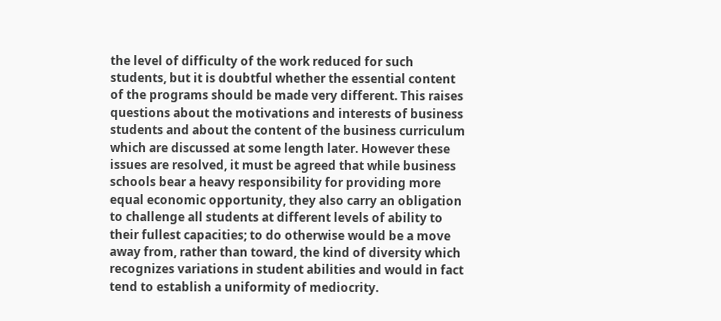the level of difficulty of the work reduced for such students, but it is doubtful whether the essential content of the programs should be made very different. This raises questions about the motivations and interests of business students and about the content of the business curriculum which are discussed at some length later. However these issues are resolved, it must be agreed that while business schools bear a heavy responsibility for providing more equal economic opportunity, they also carry an obligation to challenge all students at different levels of ability to their fullest capacities; to do otherwise would be a move away from, rather than toward, the kind of diversity which recognizes variations in student abilities and would in fact tend to establish a uniformity of mediocrity.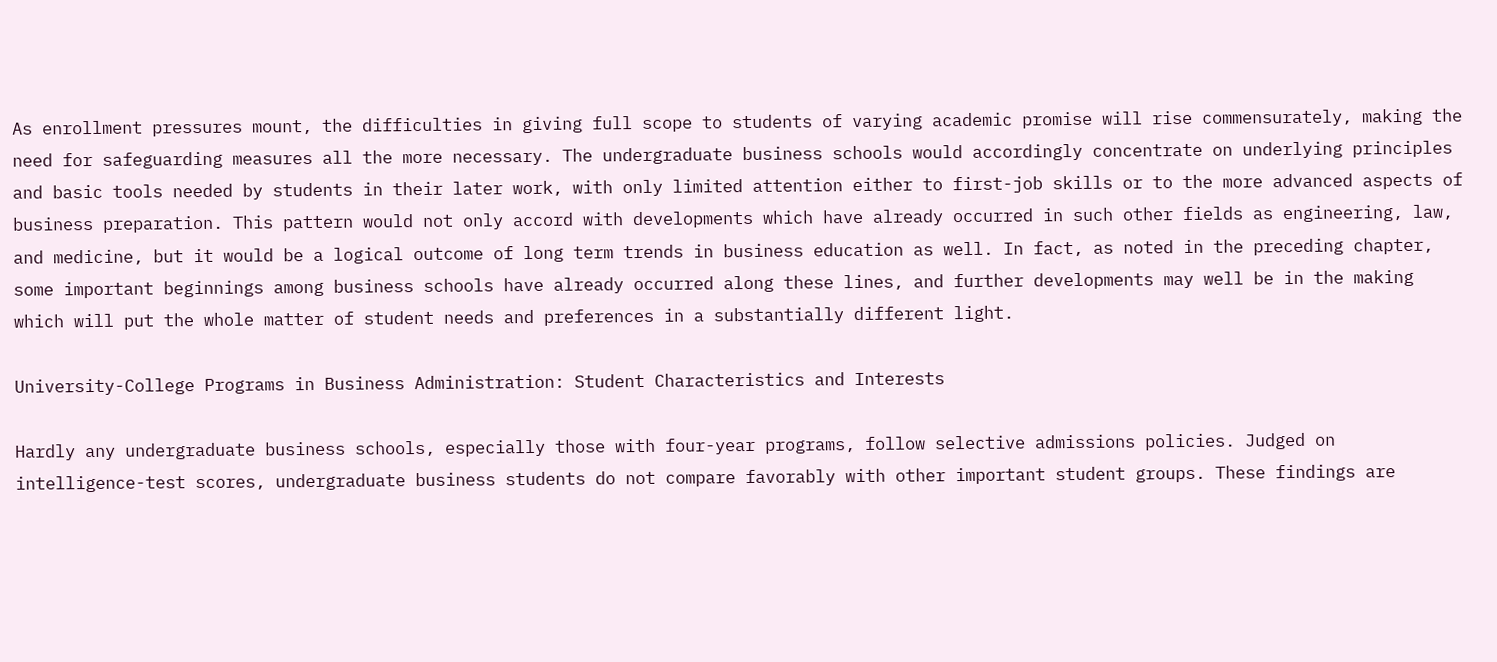As enrollment pressures mount, the difficulties in giving full scope to students of varying academic promise will rise commensurately, making the need for safeguarding measures all the more necessary. The undergraduate business schools would accordingly concentrate on underlying principles and basic tools needed by students in their later work, with only limited attention either to first-job skills or to the more advanced aspects of business preparation. This pattern would not only accord with developments which have already occurred in such other fields as engineering, law, and medicine, but it would be a logical outcome of long term trends in business education as well. In fact, as noted in the preceding chapter, some important beginnings among business schools have already occurred along these lines, and further developments may well be in the making which will put the whole matter of student needs and preferences in a substantially different light.

University-College Programs in Business Administration: Student Characteristics and Interests

Hardly any undergraduate business schools, especially those with four-year programs, follow selective admissions policies. Judged on intelligence-test scores, undergraduate business students do not compare favorably with other important student groups. These findings are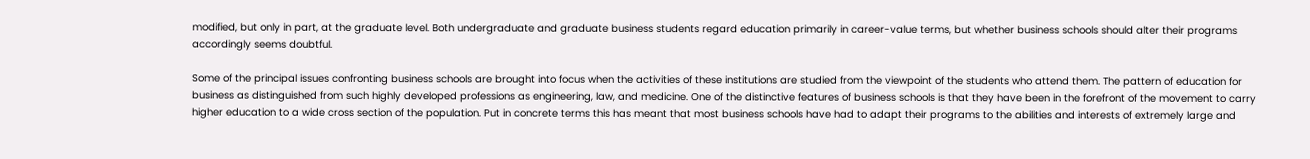modified, but only in part, at the graduate level. Both undergraduate and graduate business students regard education primarily in career-value terms, but whether business schools should alter their programs accordingly seems doubtful.

Some of the principal issues confronting business schools are brought into focus when the activities of these institutions are studied from the viewpoint of the students who attend them. The pattern of education for business as distinguished from such highly developed professions as engineering, law, and medicine. One of the distinctive features of business schools is that they have been in the forefront of the movement to carry higher education to a wide cross section of the population. Put in concrete terms this has meant that most business schools have had to adapt their programs to the abilities and interests of extremely large and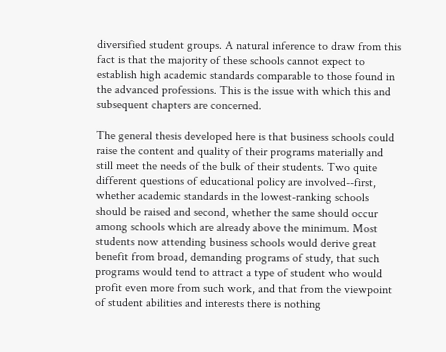diversified student groups. A natural inference to draw from this fact is that the majority of these schools cannot expect to establish high academic standards comparable to those found in the advanced professions. This is the issue with which this and subsequent chapters are concerned.

The general thesis developed here is that business schools could raise the content and quality of their programs materially and still meet the needs of the bulk of their students. Two quite different questions of educational policy are involved--first, whether academic standards in the lowest-ranking schools should be raised and second, whether the same should occur among schools which are already above the minimum. Most students now attending business schools would derive great benefit from broad, demanding programs of study, that such programs would tend to attract a type of student who would profit even more from such work, and that from the viewpoint of student abilities and interests there is nothing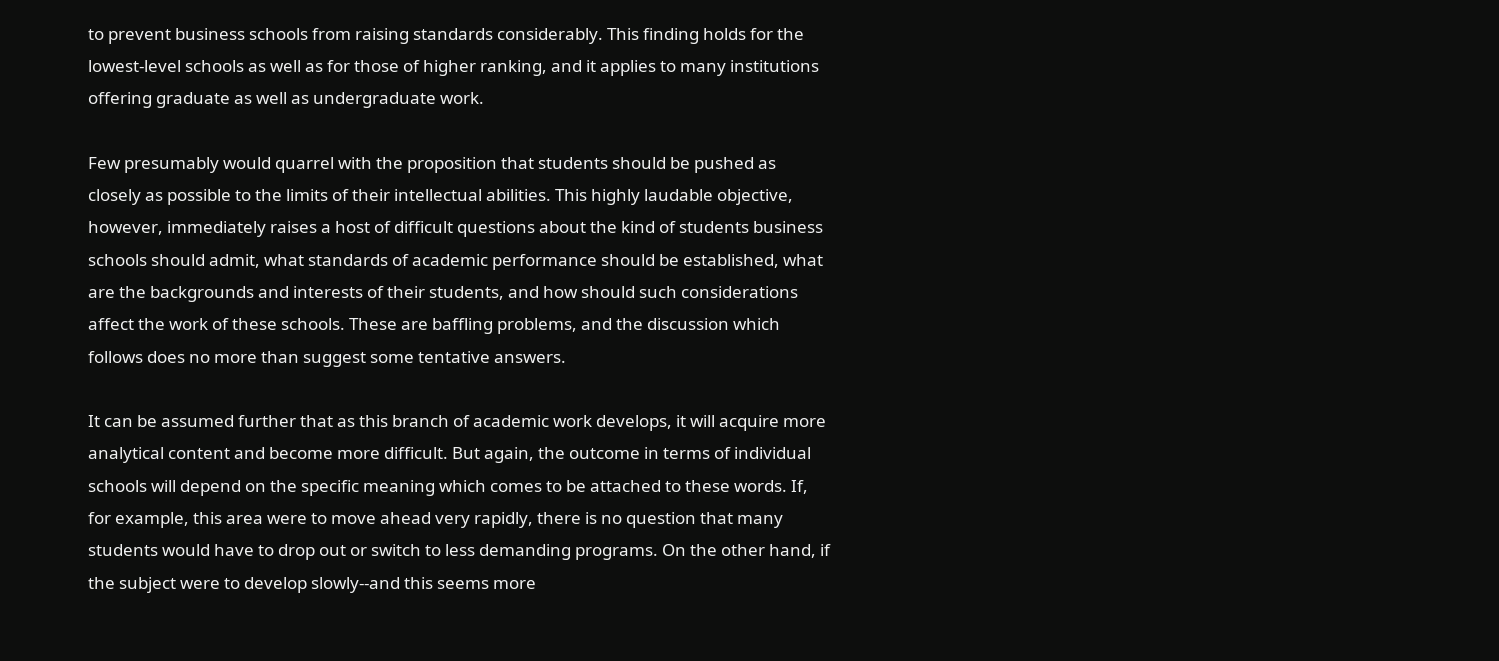to prevent business schools from raising standards considerably. This finding holds for the lowest-level schools as well as for those of higher ranking, and it applies to many institutions offering graduate as well as undergraduate work.

Few presumably would quarrel with the proposition that students should be pushed as closely as possible to the limits of their intellectual abilities. This highly laudable objective, however, immediately raises a host of difficult questions about the kind of students business schools should admit, what standards of academic performance should be established, what are the backgrounds and interests of their students, and how should such considerations affect the work of these schools. These are baffling problems, and the discussion which follows does no more than suggest some tentative answers.

It can be assumed further that as this branch of academic work develops, it will acquire more analytical content and become more difficult. But again, the outcome in terms of individual schools will depend on the specific meaning which comes to be attached to these words. If, for example, this area were to move ahead very rapidly, there is no question that many students would have to drop out or switch to less demanding programs. On the other hand, if the subject were to develop slowly--and this seems more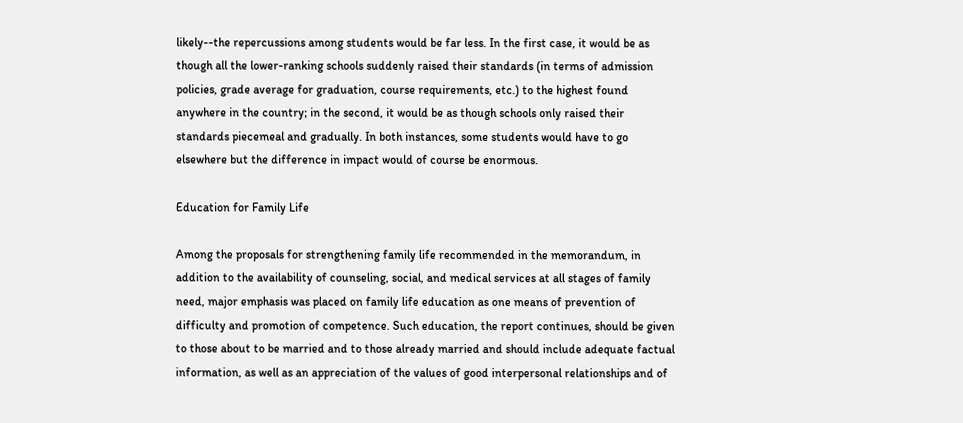likely--the repercussions among students would be far less. In the first case, it would be as though all the lower-ranking schools suddenly raised their standards (in terms of admission policies, grade average for graduation, course requirements, etc.) to the highest found anywhere in the country; in the second, it would be as though schools only raised their standards piecemeal and gradually. In both instances, some students would have to go elsewhere but the difference in impact would of course be enormous.

Education for Family Life

Among the proposals for strengthening family life recommended in the memorandum, in addition to the availability of counseling, social, and medical services at all stages of family need, major emphasis was placed on family life education as one means of prevention of difficulty and promotion of competence. Such education, the report continues, should be given to those about to be married and to those already married and should include adequate factual information, as well as an appreciation of the values of good interpersonal relationships and of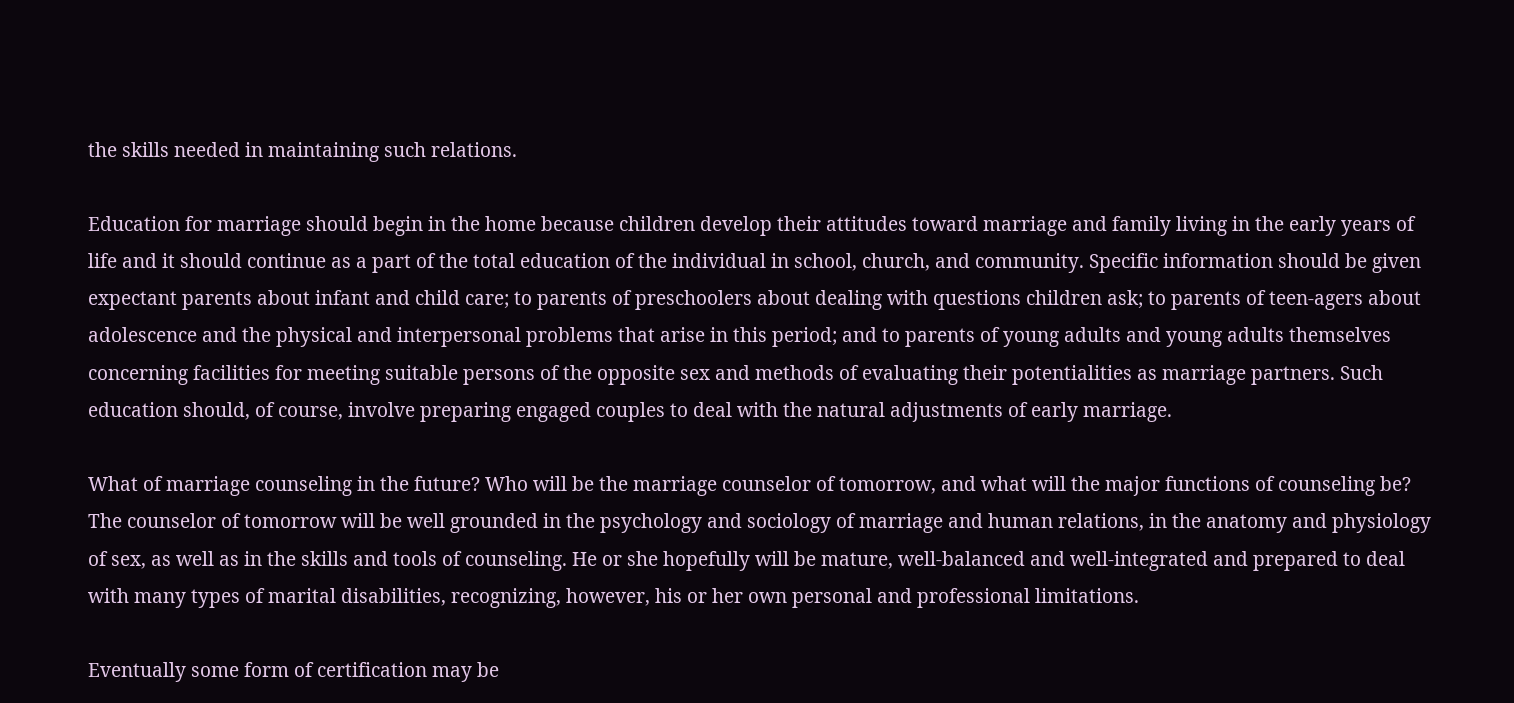the skills needed in maintaining such relations.

Education for marriage should begin in the home because children develop their attitudes toward marriage and family living in the early years of life and it should continue as a part of the total education of the individual in school, church, and community. Specific information should be given expectant parents about infant and child care; to parents of preschoolers about dealing with questions children ask; to parents of teen-agers about adolescence and the physical and interpersonal problems that arise in this period; and to parents of young adults and young adults themselves concerning facilities for meeting suitable persons of the opposite sex and methods of evaluating their potentialities as marriage partners. Such education should, of course, involve preparing engaged couples to deal with the natural adjustments of early marriage.

What of marriage counseling in the future? Who will be the marriage counselor of tomorrow, and what will the major functions of counseling be? The counselor of tomorrow will be well grounded in the psychology and sociology of marriage and human relations, in the anatomy and physiology of sex, as well as in the skills and tools of counseling. He or she hopefully will be mature, well-balanced and well-integrated and prepared to deal with many types of marital disabilities, recognizing, however, his or her own personal and professional limitations.

Eventually some form of certification may be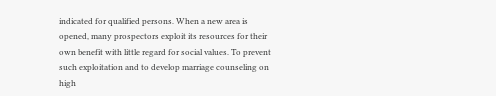indicated for qualified persons. When a new area is opened, many prospectors exploit its resources for their own benefit with little regard for social values. To prevent such exploitation and to develop marriage counseling on high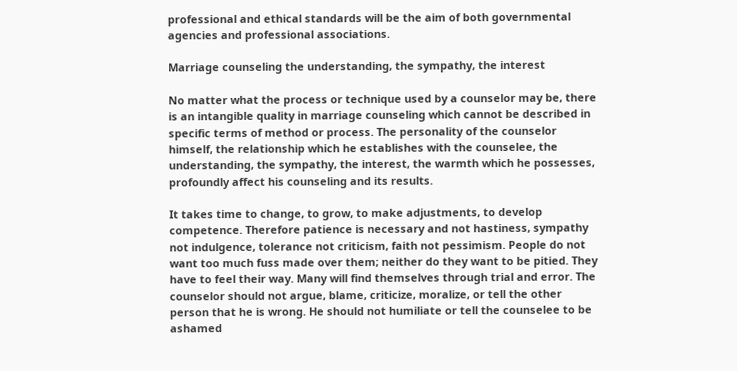professional and ethical standards will be the aim of both governmental agencies and professional associations.

Marriage counseling the understanding, the sympathy, the interest

No matter what the process or technique used by a counselor may be, there is an intangible quality in marriage counseling which cannot be described in specific terms of method or process. The personality of the counselor himself, the relationship which he establishes with the counselee, the understanding, the sympathy, the interest, the warmth which he possesses, profoundly affect his counseling and its results.

It takes time to change, to grow, to make adjustments, to develop competence. Therefore patience is necessary and not hastiness, sympathy not indulgence, tolerance not criticism, faith not pessimism. People do not want too much fuss made over them; neither do they want to be pitied. They have to feel their way. Many will find themselves through trial and error. The counselor should not argue, blame, criticize, moralize, or tell the other person that he is wrong. He should not humiliate or tell the counselee to be ashamed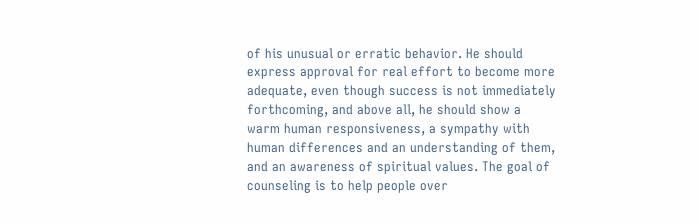of his unusual or erratic behavior. He should express approval for real effort to become more adequate, even though success is not immediately forthcoming, and above all, he should show a warm human responsiveness, a sympathy with human differences and an understanding of them, and an awareness of spiritual values. The goal of counseling is to help people over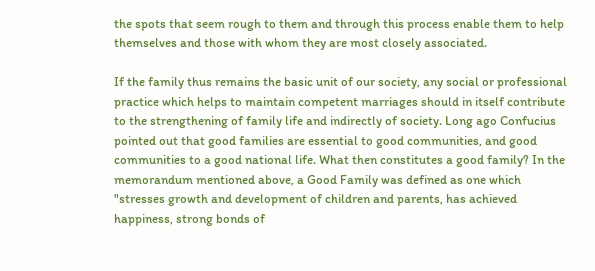the spots that seem rough to them and through this process enable them to help themselves and those with whom they are most closely associated.

If the family thus remains the basic unit of our society, any social or professional practice which helps to maintain competent marriages should in itself contribute to the strengthening of family life and indirectly of society. Long ago Confucius pointed out that good families are essential to good communities, and good communities to a good national life. What then constitutes a good family? In the memorandum mentioned above, a Good Family was defined as one which "stresses growth and development of children and parents, has achieved happiness, strong bonds of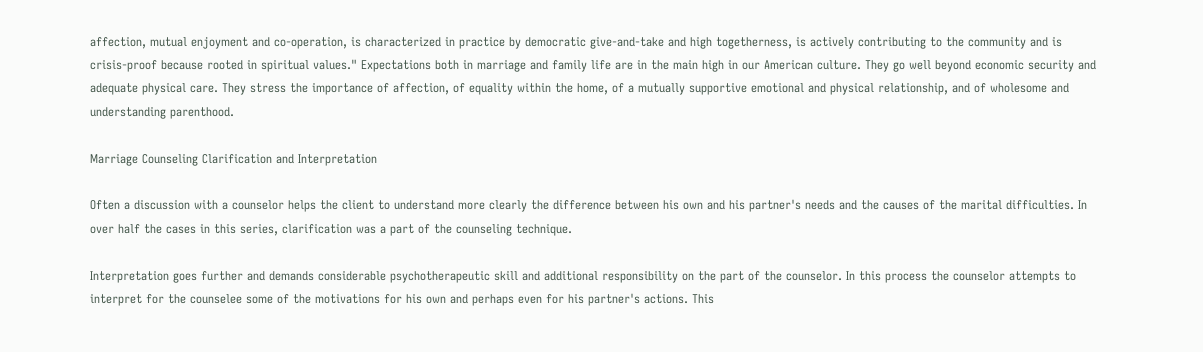affection, mutual enjoyment and co-operation, is characterized in practice by democratic give-and-take and high togetherness, is actively contributing to the community and is crisis-proof because rooted in spiritual values." Expectations both in marriage and family life are in the main high in our American culture. They go well beyond economic security and adequate physical care. They stress the importance of affection, of equality within the home, of a mutually supportive emotional and physical relationship, and of wholesome and understanding parenthood.

Marriage Counseling Clarification and Interpretation

Often a discussion with a counselor helps the client to understand more clearly the difference between his own and his partner's needs and the causes of the marital difficulties. In over half the cases in this series, clarification was a part of the counseling technique.

Interpretation goes further and demands considerable psychotherapeutic skill and additional responsibility on the part of the counselor. In this process the counselor attempts to interpret for the counselee some of the motivations for his own and perhaps even for his partner's actions. This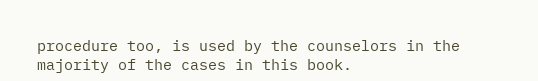procedure too, is used by the counselors in the majority of the cases in this book.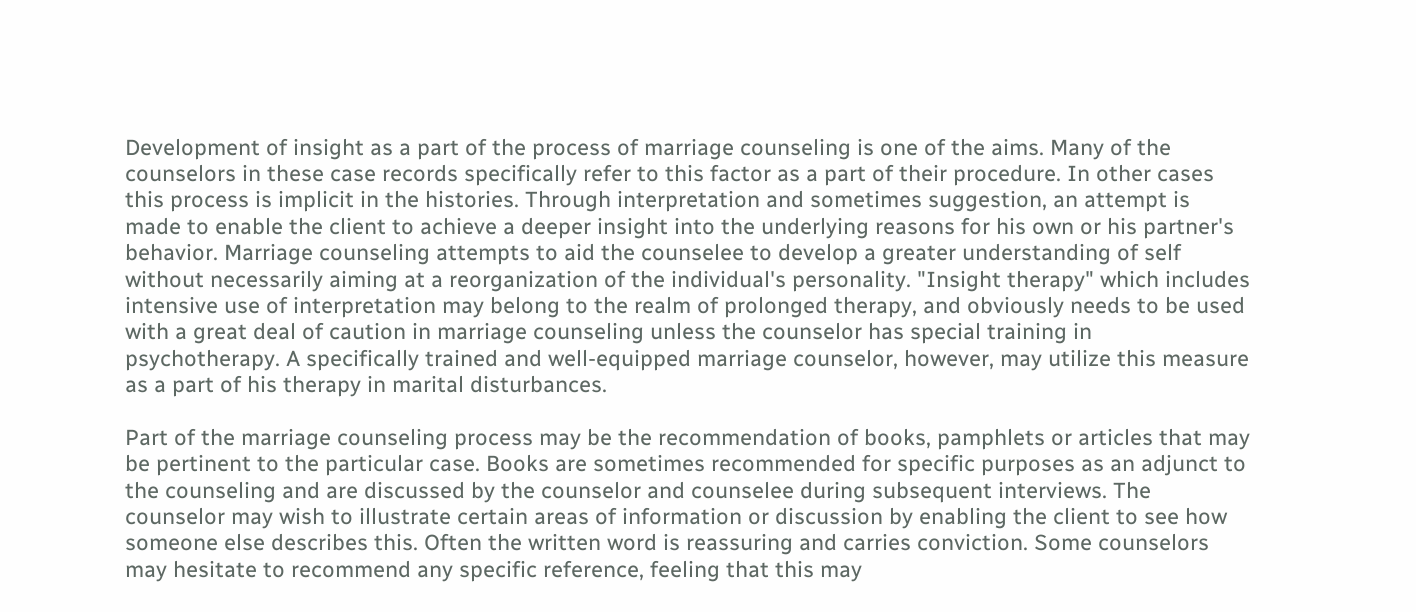Development of insight as a part of the process of marriage counseling is one of the aims. Many of the counselors in these case records specifically refer to this factor as a part of their procedure. In other cases this process is implicit in the histories. Through interpretation and sometimes suggestion, an attempt is made to enable the client to achieve a deeper insight into the underlying reasons for his own or his partner's behavior. Marriage counseling attempts to aid the counselee to develop a greater understanding of self without necessarily aiming at a reorganization of the individual's personality. "Insight therapy" which includes intensive use of interpretation may belong to the realm of prolonged therapy, and obviously needs to be used with a great deal of caution in marriage counseling unless the counselor has special training in psychotherapy. A specifically trained and well-equipped marriage counselor, however, may utilize this measure as a part of his therapy in marital disturbances.

Part of the marriage counseling process may be the recommendation of books, pamphlets or articles that may be pertinent to the particular case. Books are sometimes recommended for specific purposes as an adjunct to the counseling and are discussed by the counselor and counselee during subsequent interviews. The counselor may wish to illustrate certain areas of information or discussion by enabling the client to see how someone else describes this. Often the written word is reassuring and carries conviction. Some counselors may hesitate to recommend any specific reference, feeling that this may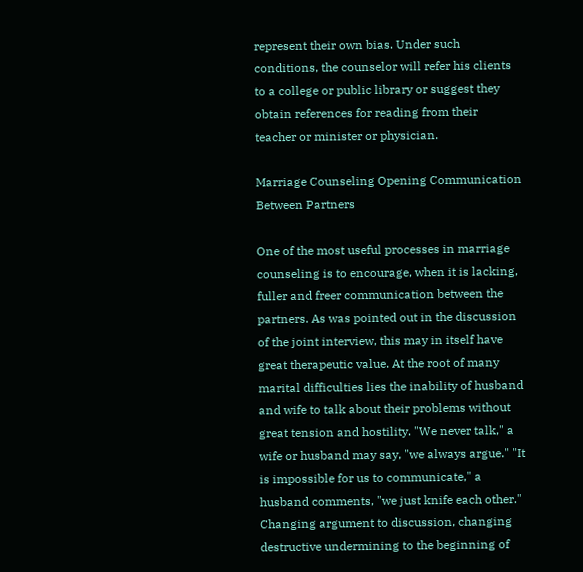represent their own bias. Under such conditions, the counselor will refer his clients to a college or public library or suggest they obtain references for reading from their teacher or minister or physician.

Marriage Counseling Opening Communication Between Partners

One of the most useful processes in marriage counseling is to encourage, when it is lacking, fuller and freer communication between the partners. As was pointed out in the discussion of the joint interview, this may in itself have great therapeutic value. At the root of many marital difficulties lies the inability of husband and wife to talk about their problems without great tension and hostility. "We never talk," a wife or husband may say, "we always argue." "It is impossible for us to communicate," a husband comments, "we just knife each other." Changing argument to discussion, changing destructive undermining to the beginning of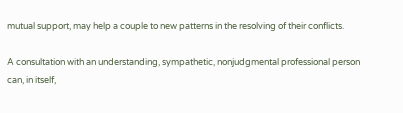mutual support, may help a couple to new patterns in the resolving of their conflicts.

A consultation with an understanding, sympathetic, nonjudgmental professional person can, in itself,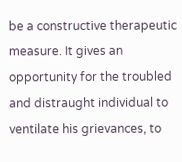be a constructive therapeutic measure. It gives an opportunity for the troubled and distraught individual to ventilate his grievances, to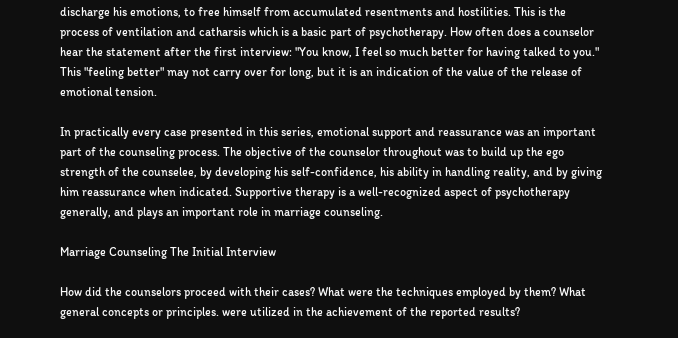discharge his emotions, to free himself from accumulated resentments and hostilities. This is the process of ventilation and catharsis which is a basic part of psychotherapy. How often does a counselor hear the statement after the first interview: "You know, I feel so much better for having talked to you." This "feeling better" may not carry over for long, but it is an indication of the value of the release of emotional tension.

In practically every case presented in this series, emotional support and reassurance was an important part of the counseling process. The objective of the counselor throughout was to build up the ego strength of the counselee, by developing his self-confidence, his ability in handling reality, and by giving him reassurance when indicated. Supportive therapy is a well-recognized aspect of psychotherapy generally, and plays an important role in marriage counseling.

Marriage Counseling The Initial Interview

How did the counselors proceed with their cases? What were the techniques employed by them? What general concepts or principles. were utilized in the achievement of the reported results?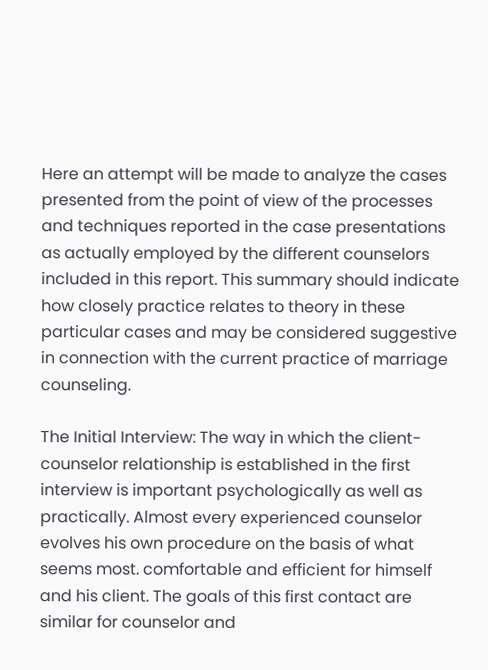Here an attempt will be made to analyze the cases presented from the point of view of the processes and techniques reported in the case presentations as actually employed by the different counselors included in this report. This summary should indicate how closely practice relates to theory in these particular cases and may be considered suggestive in connection with the current practice of marriage counseling.

The Initial Interview: The way in which the client-counselor relationship is established in the first interview is important psychologically as well as practically. Almost every experienced counselor evolves his own procedure on the basis of what seems most. comfortable and efficient for himself and his client. The goals of this first contact are similar for counselor and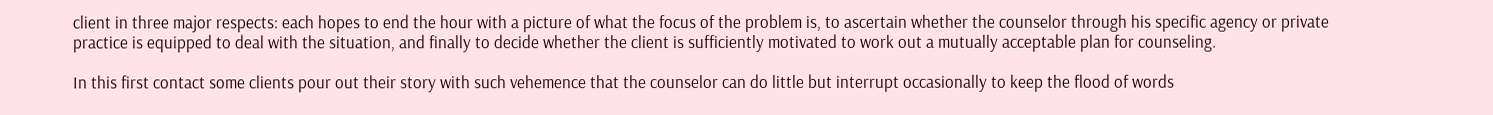client in three major respects: each hopes to end the hour with a picture of what the focus of the problem is, to ascertain whether the counselor through his specific agency or private practice is equipped to deal with the situation, and finally to decide whether the client is sufficiently motivated to work out a mutually acceptable plan for counseling.

In this first contact some clients pour out their story with such vehemence that the counselor can do little but interrupt occasionally to keep the flood of words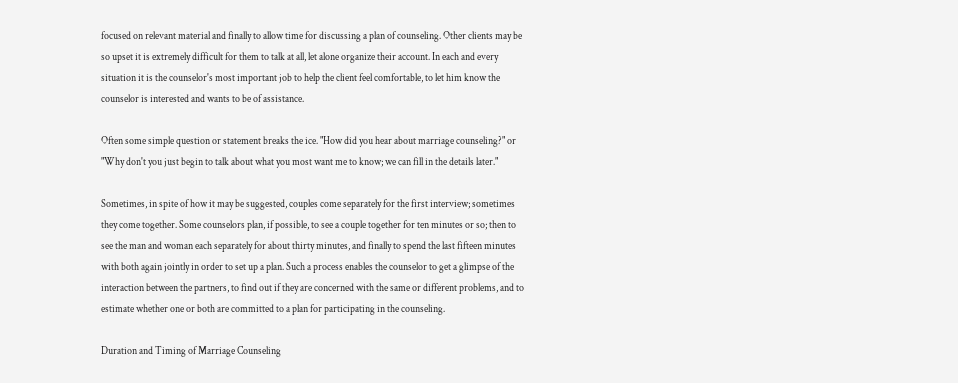focused on relevant material and finally to allow time for discussing a plan of counseling. Other clients may be so upset it is extremely difficult for them to talk at all, let alone organize their account. In each and every situation it is the counselor's most important job to help the client feel comfortable, to let him know the counselor is interested and wants to be of assistance.

Often some simple question or statement breaks the ice. "How did you hear about marriage counseling?" or "Why don't you just begin to talk about what you most want me to know; we can fill in the details later."

Sometimes, in spite of how it may be suggested, couples come separately for the first interview; sometimes they come together. Some counselors plan, if possible, to see a couple together for ten minutes or so; then to see the man and woman each separately for about thirty minutes, and finally to spend the last fifteen minutes with both again jointly in order to set up a plan. Such a process enables the counselor to get a glimpse of the interaction between the partners, to find out if they are concerned with the same or different problems, and to estimate whether one or both are committed to a plan for participating in the counseling.

Duration and Timing of Marriage Counseling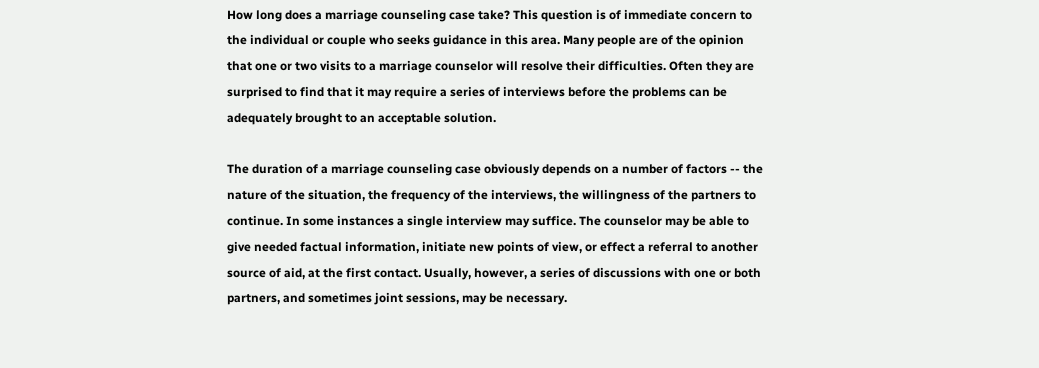How long does a marriage counseling case take? This question is of immediate concern to the individual or couple who seeks guidance in this area. Many people are of the opinion that one or two visits to a marriage counselor will resolve their difficulties. Often they are surprised to find that it may require a series of interviews before the problems can be adequately brought to an acceptable solution.

The duration of a marriage counseling case obviously depends on a number of factors -- the nature of the situation, the frequency of the interviews, the willingness of the partners to continue. In some instances a single interview may suffice. The counselor may be able to give needed factual information, initiate new points of view, or effect a referral to another source of aid, at the first contact. Usually, however, a series of discussions with one or both partners, and sometimes joint sessions, may be necessary.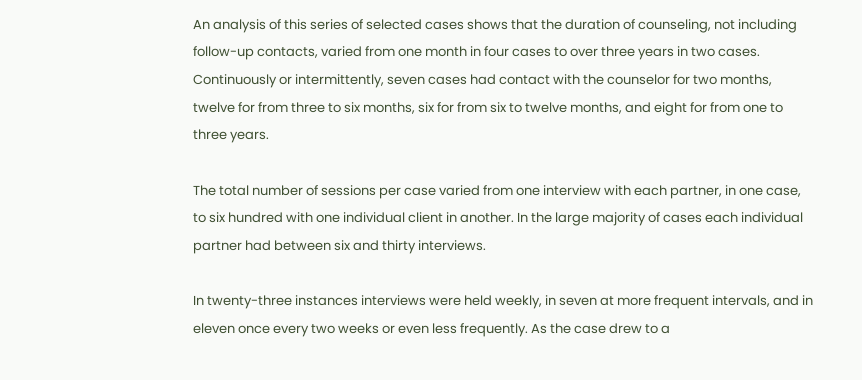An analysis of this series of selected cases shows that the duration of counseling, not including follow-up contacts, varied from one month in four cases to over three years in two cases. Continuously or intermittently, seven cases had contact with the counselor for two months, twelve for from three to six months, six for from six to twelve months, and eight for from one to three years.

The total number of sessions per case varied from one interview with each partner, in one case, to six hundred with one individual client in another. In the large majority of cases each individual partner had between six and thirty interviews.

In twenty-three instances interviews were held weekly, in seven at more frequent intervals, and in eleven once every two weeks or even less frequently. As the case drew to a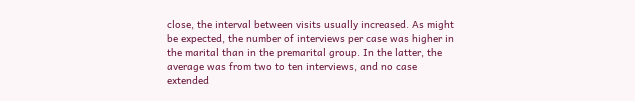close, the interval between visits usually increased. As might be expected, the number of interviews per case was higher in the marital than in the premarital group. In the latter, the average was from two to ten interviews, and no case extended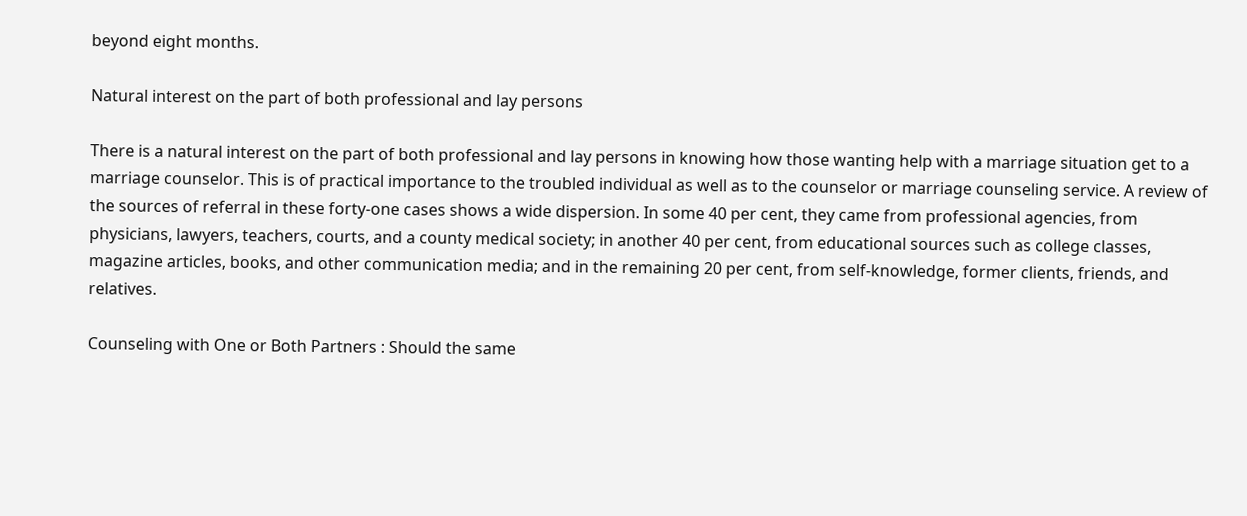beyond eight months.

Natural interest on the part of both professional and lay persons

There is a natural interest on the part of both professional and lay persons in knowing how those wanting help with a marriage situation get to a marriage counselor. This is of practical importance to the troubled individual as well as to the counselor or marriage counseling service. A review of the sources of referral in these forty-one cases shows a wide dispersion. In some 40 per cent, they came from professional agencies, from physicians, lawyers, teachers, courts, and a county medical society; in another 40 per cent, from educational sources such as college classes, magazine articles, books, and other communication media; and in the remaining 20 per cent, from self-knowledge, former clients, friends, and relatives.

Counseling with One or Both Partners : Should the same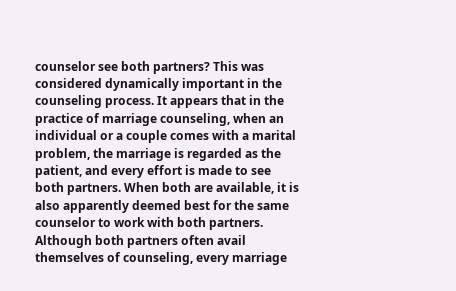counselor see both partners? This was considered dynamically important in the counseling process. It appears that in the practice of marriage counseling, when an individual or a couple comes with a marital problem, the marriage is regarded as the patient, and every effort is made to see both partners. When both are available, it is also apparently deemed best for the same counselor to work with both partners. Although both partners often avail themselves of counseling, every marriage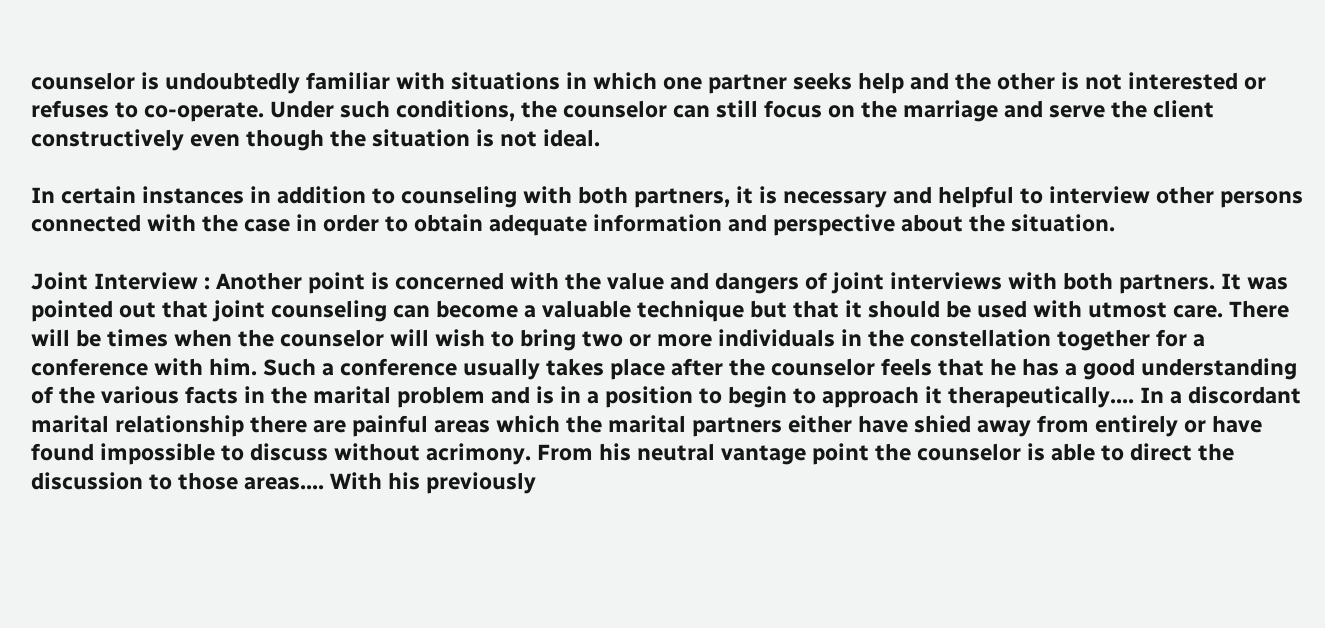counselor is undoubtedly familiar with situations in which one partner seeks help and the other is not interested or refuses to co-operate. Under such conditions, the counselor can still focus on the marriage and serve the client constructively even though the situation is not ideal.

In certain instances in addition to counseling with both partners, it is necessary and helpful to interview other persons connected with the case in order to obtain adequate information and perspective about the situation.

Joint Interview : Another point is concerned with the value and dangers of joint interviews with both partners. It was pointed out that joint counseling can become a valuable technique but that it should be used with utmost care. There will be times when the counselor will wish to bring two or more individuals in the constellation together for a conference with him. Such a conference usually takes place after the counselor feels that he has a good understanding of the various facts in the marital problem and is in a position to begin to approach it therapeutically.... In a discordant marital relationship there are painful areas which the marital partners either have shied away from entirely or have found impossible to discuss without acrimony. From his neutral vantage point the counselor is able to direct the discussion to those areas.... With his previously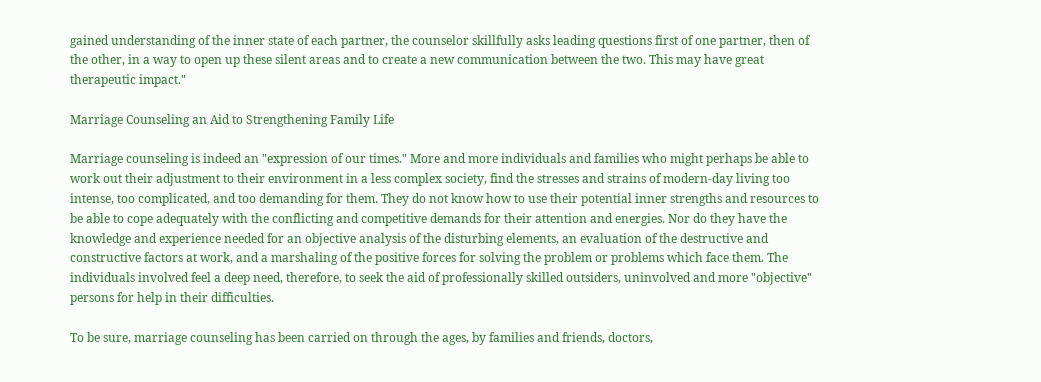gained understanding of the inner state of each partner, the counselor skillfully asks leading questions first of one partner, then of the other, in a way to open up these silent areas and to create a new communication between the two. This may have great therapeutic impact."

Marriage Counseling an Aid to Strengthening Family Life

Marriage counseling is indeed an "expression of our times." More and more individuals and families who might perhaps be able to work out their adjustment to their environment in a less complex society, find the stresses and strains of modern-day living too intense, too complicated, and too demanding for them. They do not know how to use their potential inner strengths and resources to be able to cope adequately with the conflicting and competitive demands for their attention and energies. Nor do they have the knowledge and experience needed for an objective analysis of the disturbing elements, an evaluation of the destructive and constructive factors at work, and a marshaling of the positive forces for solving the problem or problems which face them. The individuals involved feel a deep need, therefore, to seek the aid of professionally skilled outsiders, uninvolved and more "objective" persons for help in their difficulties.

To be sure, marriage counseling has been carried on through the ages, by families and friends, doctors,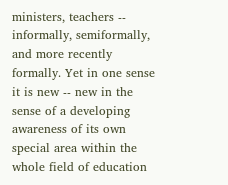ministers, teachers -- informally, semiformally, and more recently formally. Yet in one sense it is new -- new in the sense of a developing awareness of its own special area within the whole field of education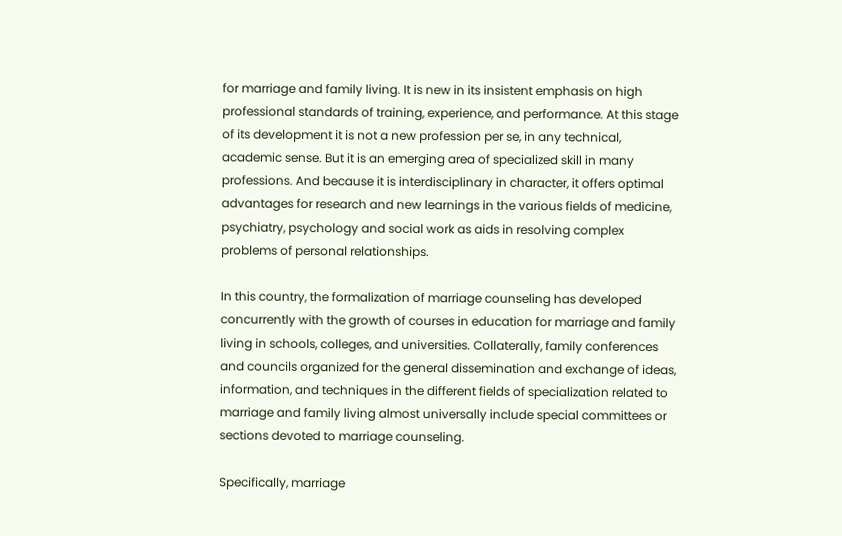for marriage and family living. It is new in its insistent emphasis on high professional standards of training, experience, and performance. At this stage of its development it is not a new profession per se, in any technical, academic sense. But it is an emerging area of specialized skill in many professions. And because it is interdisciplinary in character, it offers optimal advantages for research and new learnings in the various fields of medicine, psychiatry, psychology and social work as aids in resolving complex problems of personal relationships.

In this country, the formalization of marriage counseling has developed concurrently with the growth of courses in education for marriage and family living in schools, colleges, and universities. Collaterally, family conferences and councils organized for the general dissemination and exchange of ideas, information, and techniques in the different fields of specialization related to marriage and family living almost universally include special committees or sections devoted to marriage counseling.

Specifically, marriage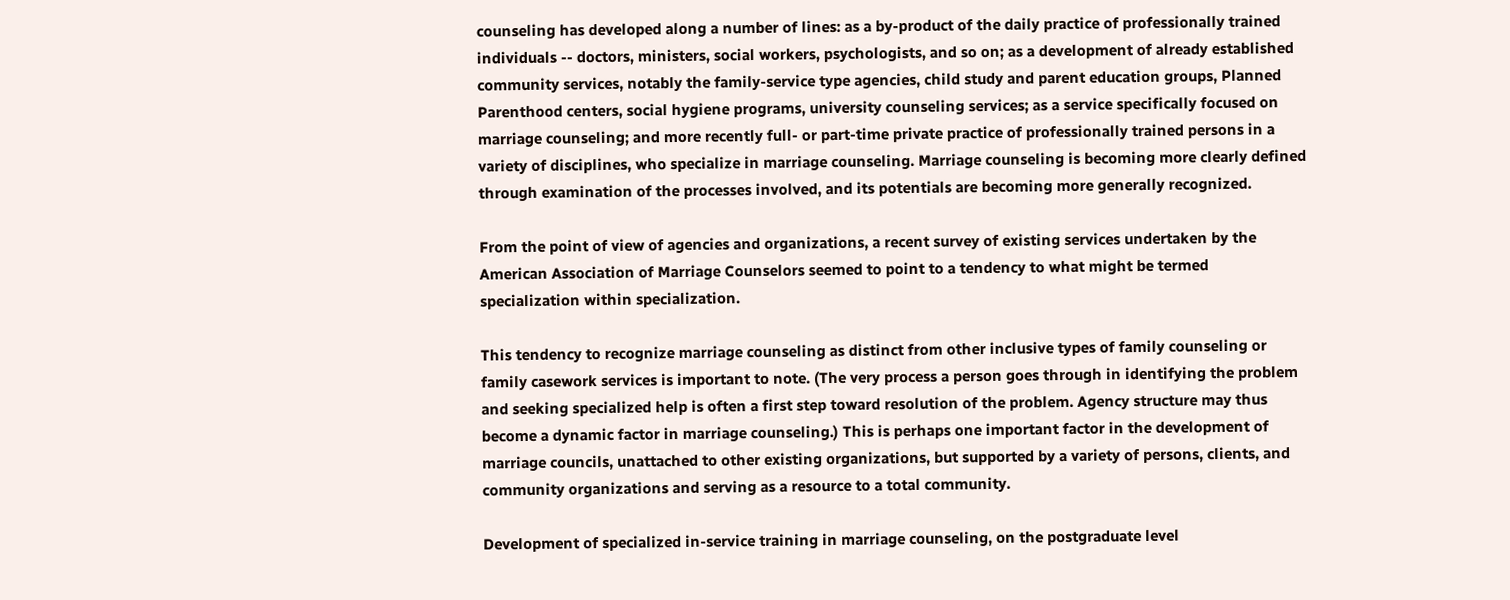counseling has developed along a number of lines: as a by-product of the daily practice of professionally trained individuals -- doctors, ministers, social workers, psychologists, and so on; as a development of already established community services, notably the family-service type agencies, child study and parent education groups, Planned Parenthood centers, social hygiene programs, university counseling services; as a service specifically focused on marriage counseling; and more recently full- or part-time private practice of professionally trained persons in a variety of disciplines, who specialize in marriage counseling. Marriage counseling is becoming more clearly defined through examination of the processes involved, and its potentials are becoming more generally recognized.

From the point of view of agencies and organizations, a recent survey of existing services undertaken by the American Association of Marriage Counselors seemed to point to a tendency to what might be termed specialization within specialization.

This tendency to recognize marriage counseling as distinct from other inclusive types of family counseling or family casework services is important to note. (The very process a person goes through in identifying the problem and seeking specialized help is often a first step toward resolution of the problem. Agency structure may thus become a dynamic factor in marriage counseling.) This is perhaps one important factor in the development of marriage councils, unattached to other existing organizations, but supported by a variety of persons, clients, and community organizations and serving as a resource to a total community.

Development of specialized in-service training in marriage counseling, on the postgraduate level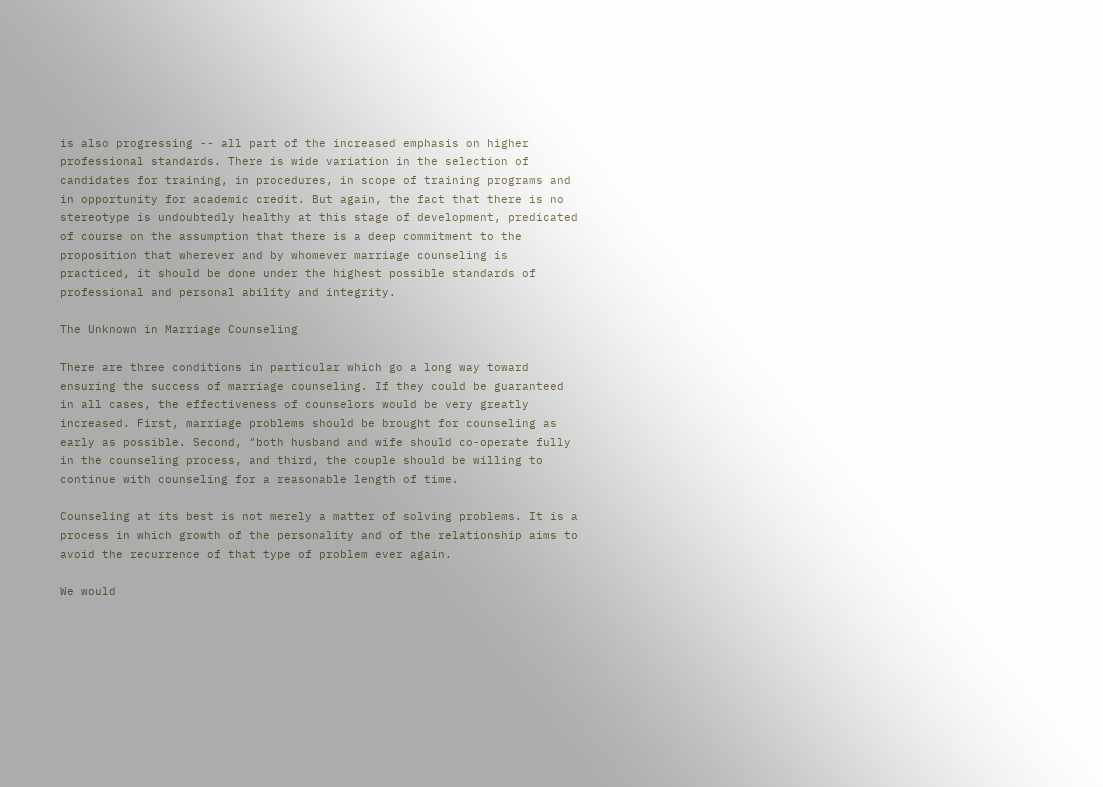is also progressing -- all part of the increased emphasis on higher professional standards. There is wide variation in the selection of candidates for training, in procedures, in scope of training programs and in opportunity for academic credit. But again, the fact that there is no stereotype is undoubtedly healthy at this stage of development, predicated of course on the assumption that there is a deep commitment to the proposition that wherever and by whomever marriage counseling is practiced, it should be done under the highest possible standards of professional and personal ability and integrity.

The Unknown in Marriage Counseling

There are three conditions in particular which go a long way toward ensuring the success of marriage counseling. If they could be guaranteed in all cases, the effectiveness of counselors would be very greatly increased. First, marriage problems should be brought for counseling as early as possible. Second, "both husband and wife should co-operate fully in the counseling process, and third, the couple should be willing to continue with counseling for a reasonable length of time.

Counseling at its best is not merely a matter of solving problems. It is a process in which growth of the personality and of the relationship aims to avoid the recurrence of that type of problem ever again.

We would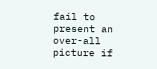fail to present an over-all picture if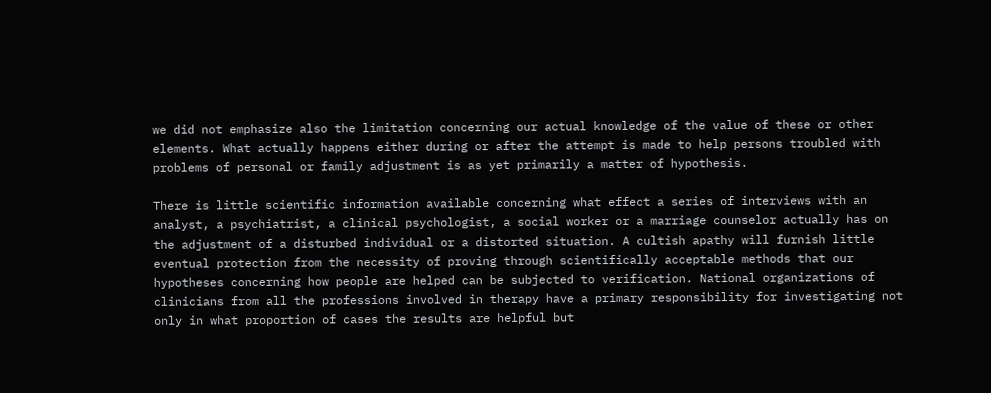we did not emphasize also the limitation concerning our actual knowledge of the value of these or other elements. What actually happens either during or after the attempt is made to help persons troubled with problems of personal or family adjustment is as yet primarily a matter of hypothesis.

There is little scientific information available concerning what effect a series of interviews with an analyst, a psychiatrist, a clinical psychologist, a social worker or a marriage counselor actually has on the adjustment of a disturbed individual or a distorted situation. A cultish apathy will furnish little eventual protection from the necessity of proving through scientifically acceptable methods that our hypotheses concerning how people are helped can be subjected to verification. National organizations of clinicians from all the professions involved in therapy have a primary responsibility for investigating not only in what proportion of cases the results are helpful but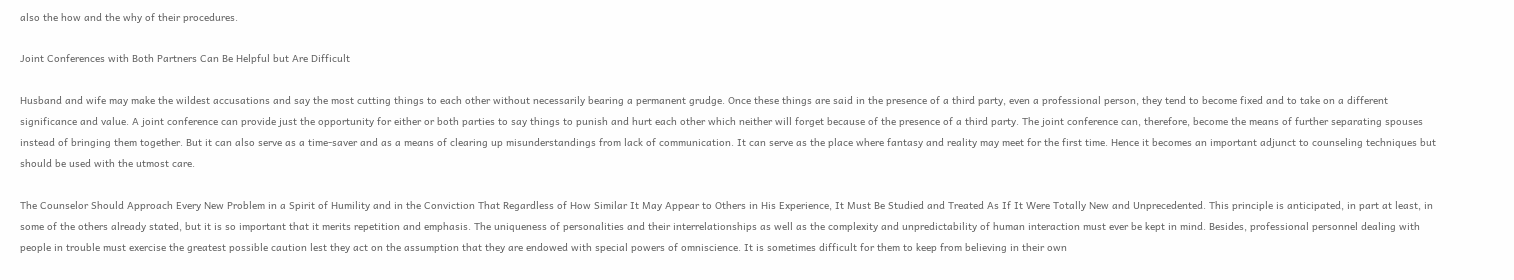also the how and the why of their procedures.

Joint Conferences with Both Partners Can Be Helpful but Are Difficult

Husband and wife may make the wildest accusations and say the most cutting things to each other without necessarily bearing a permanent grudge. Once these things are said in the presence of a third party, even a professional person, they tend to become fixed and to take on a different significance and value. A joint conference can provide just the opportunity for either or both parties to say things to punish and hurt each other which neither will forget because of the presence of a third party. The joint conference can, therefore, become the means of further separating spouses instead of bringing them together. But it can also serve as a time-saver and as a means of clearing up misunderstandings from lack of communication. It can serve as the place where fantasy and reality may meet for the first time. Hence it becomes an important adjunct to counseling techniques but should be used with the utmost care.

The Counselor Should Approach Every New Problem in a Spirit of Humility and in the Conviction That Regardless of How Similar It May Appear to Others in His Experience, It Must Be Studied and Treated As If It Were Totally New and Unprecedented. This principle is anticipated, in part at least, in some of the others already stated, but it is so important that it merits repetition and emphasis. The uniqueness of personalities and their interrelationships as well as the complexity and unpredictability of human interaction must ever be kept in mind. Besides, professional personnel dealing with people in trouble must exercise the greatest possible caution lest they act on the assumption that they are endowed with special powers of omniscience. It is sometimes difficult for them to keep from believing in their own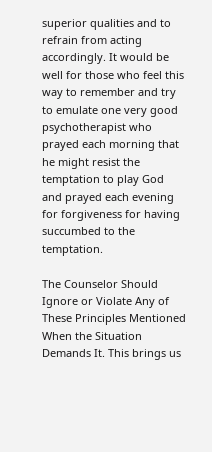superior qualities and to refrain from acting accordingly. It would be well for those who feel this way to remember and try to emulate one very good psychotherapist who prayed each morning that he might resist the temptation to play God and prayed each evening for forgiveness for having succumbed to the temptation.

The Counselor Should Ignore or Violate Any of These Principles Mentioned When the Situation Demands It. This brings us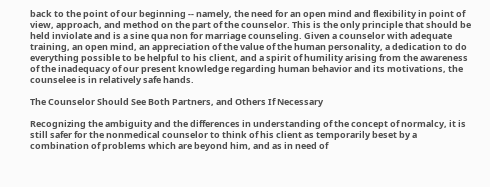back to the point of our beginning -- namely, the need for an open mind and flexibility in point of view, approach, and method on the part of the counselor. This is the only principle that should be held inviolate and is a sine qua non for marriage counseling. Given a counselor with adequate training, an open mind, an appreciation of the value of the human personality, a dedication to do everything possible to be helpful to his client, and a spirit of humility arising from the awareness of the inadequacy of our present knowledge regarding human behavior and its motivations, the counselee is in relatively safe hands.

The Counselor Should See Both Partners, and Others If Necessary

Recognizing the ambiguity and the differences in understanding of the concept of normalcy, it is still safer for the nonmedical counselor to think of his client as temporarily beset by a combination of problems which are beyond him, and as in need of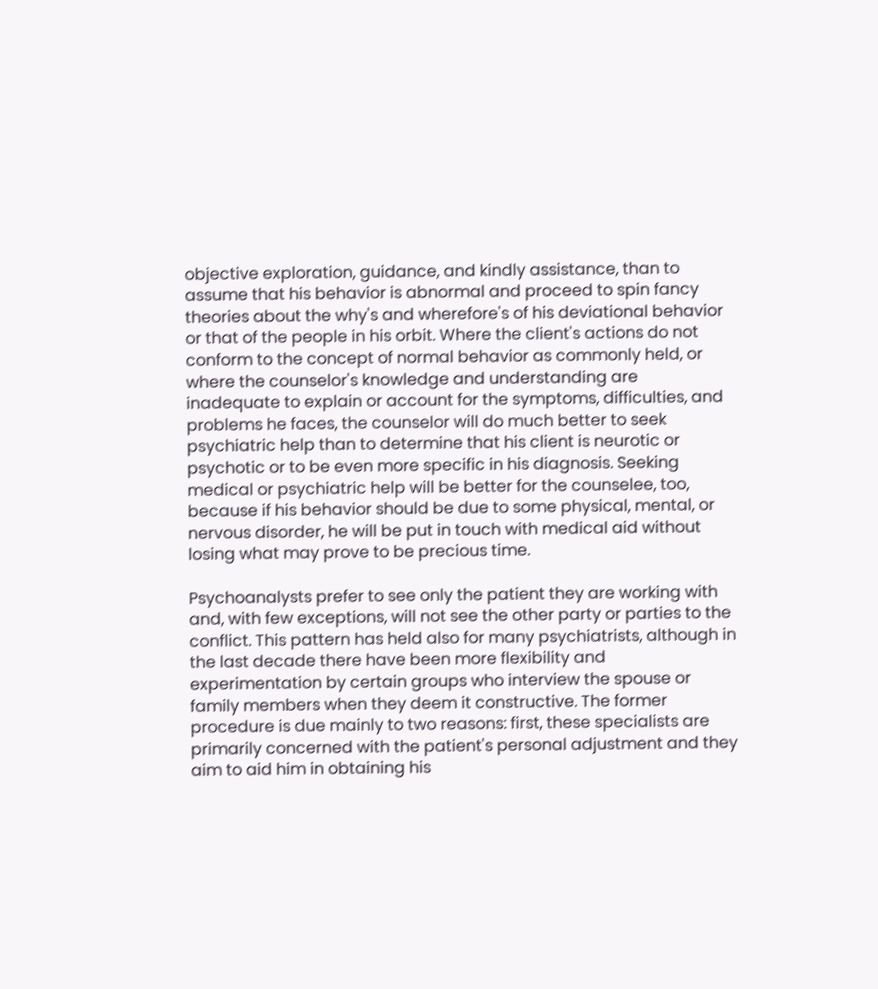objective exploration, guidance, and kindly assistance, than to assume that his behavior is abnormal and proceed to spin fancy theories about the why's and wherefore's of his deviational behavior or that of the people in his orbit. Where the client's actions do not conform to the concept of normal behavior as commonly held, or where the counselor's knowledge and understanding are inadequate to explain or account for the symptoms, difficulties, and problems he faces, the counselor will do much better to seek psychiatric help than to determine that his client is neurotic or psychotic or to be even more specific in his diagnosis. Seeking medical or psychiatric help will be better for the counselee, too, because if his behavior should be due to some physical, mental, or nervous disorder, he will be put in touch with medical aid without losing what may prove to be precious time.

Psychoanalysts prefer to see only the patient they are working with and, with few exceptions, will not see the other party or parties to the conflict. This pattern has held also for many psychiatrists, although in the last decade there have been more flexibility and experimentation by certain groups who interview the spouse or family members when they deem it constructive. The former procedure is due mainly to two reasons: first, these specialists are primarily concerned with the patient's personal adjustment and they aim to aid him in obtaining his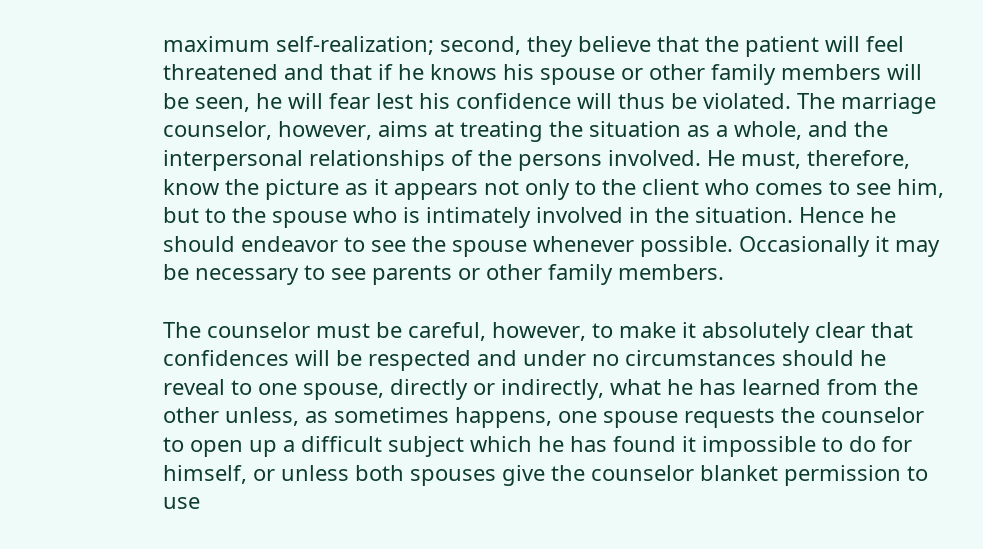maximum self-realization; second, they believe that the patient will feel threatened and that if he knows his spouse or other family members will be seen, he will fear lest his confidence will thus be violated. The marriage counselor, however, aims at treating the situation as a whole, and the interpersonal relationships of the persons involved. He must, therefore, know the picture as it appears not only to the client who comes to see him, but to the spouse who is intimately involved in the situation. Hence he should endeavor to see the spouse whenever possible. Occasionally it may be necessary to see parents or other family members.

The counselor must be careful, however, to make it absolutely clear that confidences will be respected and under no circumstances should he reveal to one spouse, directly or indirectly, what he has learned from the other unless, as sometimes happens, one spouse requests the counselor to open up a difficult subject which he has found it impossible to do for himself, or unless both spouses give the counselor blanket permission to use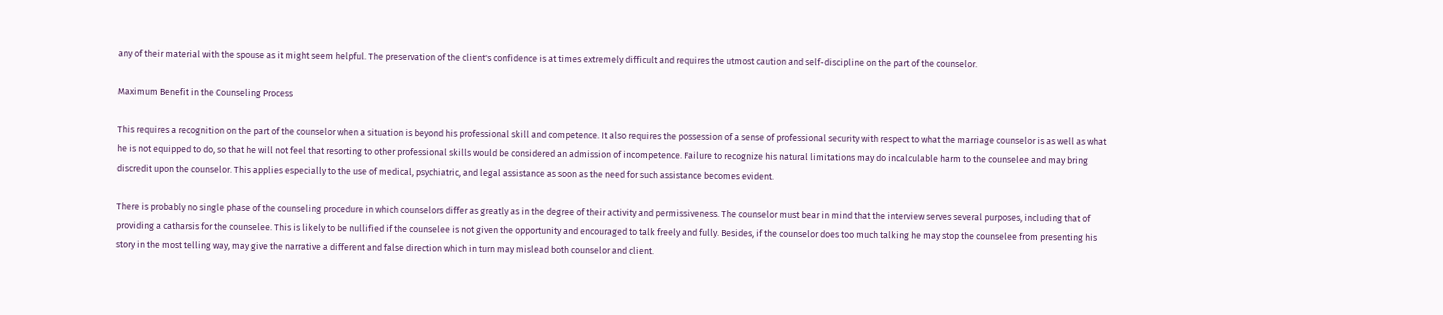any of their material with the spouse as it might seem helpful. The preservation of the client's confidence is at times extremely difficult and requires the utmost caution and self-discipline on the part of the counselor.

Maximum Benefit in the Counseling Process

This requires a recognition on the part of the counselor when a situation is beyond his professional skill and competence. It also requires the possession of a sense of professional security with respect to what the marriage counselor is as well as what he is not equipped to do, so that he will not feel that resorting to other professional skills would be considered an admission of incompetence. Failure to recognize his natural limitations may do incalculable harm to the counselee and may bring discredit upon the counselor. This applies especially to the use of medical, psychiatric, and legal assistance as soon as the need for such assistance becomes evident.

There is probably no single phase of the counseling procedure in which counselors differ as greatly as in the degree of their activity and permissiveness. The counselor must bear in mind that the interview serves several purposes, including that of providing a catharsis for the counselee. This is likely to be nullified if the counselee is not given the opportunity and encouraged to talk freely and fully. Besides, if the counselor does too much talking he may stop the counselee from presenting his story in the most telling way, may give the narrative a different and false direction which in turn may mislead both counselor and client.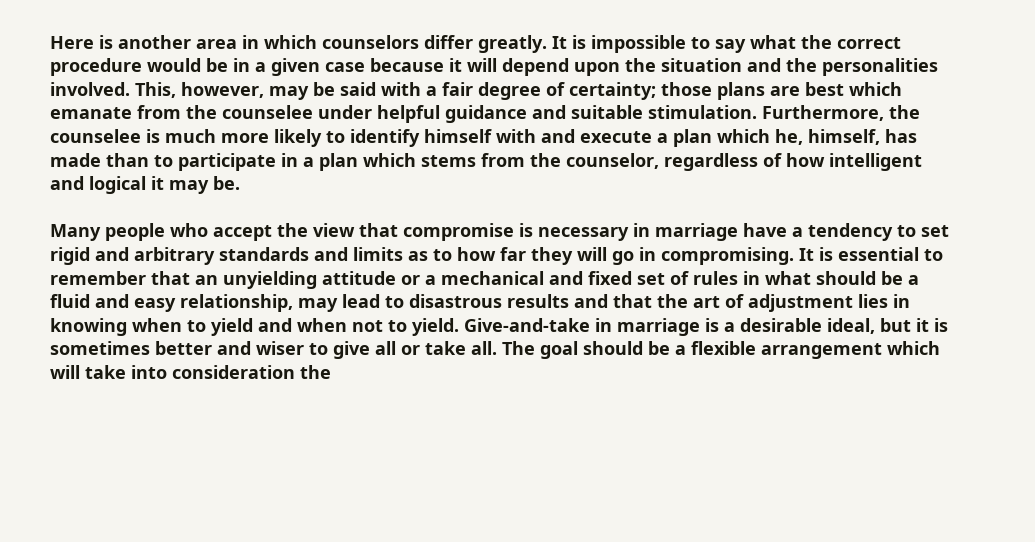Here is another area in which counselors differ greatly. It is impossible to say what the correct procedure would be in a given case because it will depend upon the situation and the personalities involved. This, however, may be said with a fair degree of certainty; those plans are best which emanate from the counselee under helpful guidance and suitable stimulation. Furthermore, the counselee is much more likely to identify himself with and execute a plan which he, himself, has made than to participate in a plan which stems from the counselor, regardless of how intelligent and logical it may be.

Many people who accept the view that compromise is necessary in marriage have a tendency to set rigid and arbitrary standards and limits as to how far they will go in compromising. It is essential to remember that an unyielding attitude or a mechanical and fixed set of rules in what should be a fluid and easy relationship, may lead to disastrous results and that the art of adjustment lies in knowing when to yield and when not to yield. Give-and-take in marriage is a desirable ideal, but it is sometimes better and wiser to give all or take all. The goal should be a flexible arrangement which will take into consideration the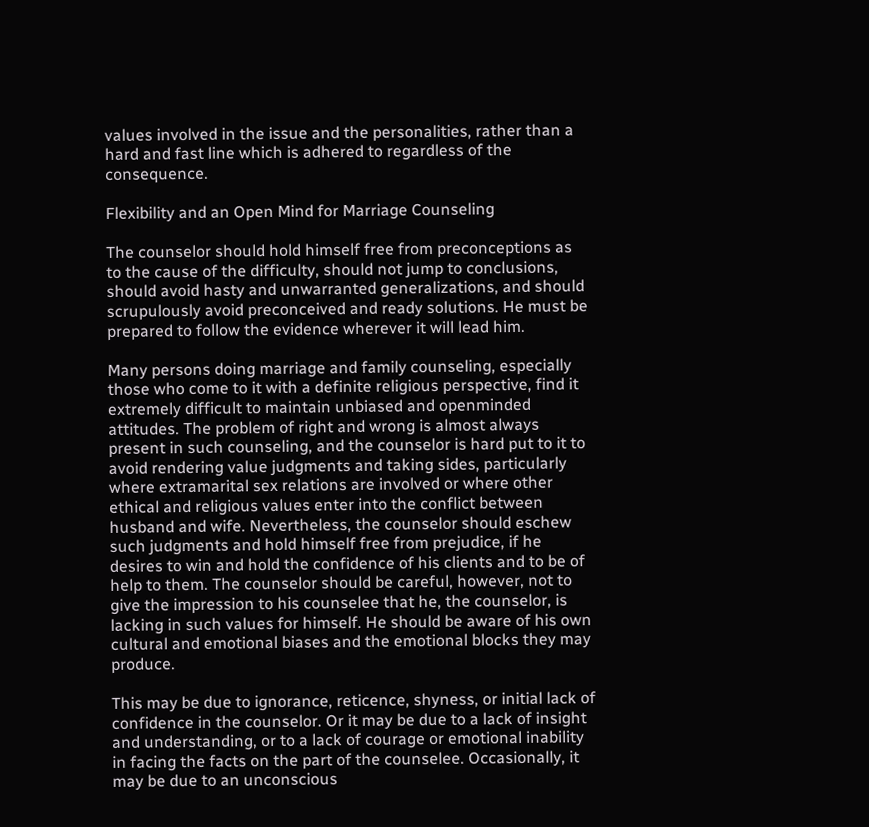values involved in the issue and the personalities, rather than a hard and fast line which is adhered to regardless of the consequence.

Flexibility and an Open Mind for Marriage Counseling

The counselor should hold himself free from preconceptions as to the cause of the difficulty, should not jump to conclusions, should avoid hasty and unwarranted generalizations, and should scrupulously avoid preconceived and ready solutions. He must be prepared to follow the evidence wherever it will lead him.

Many persons doing marriage and family counseling, especially those who come to it with a definite religious perspective, find it extremely difficult to maintain unbiased and openminded attitudes. The problem of right and wrong is almost always present in such counseling, and the counselor is hard put to it to avoid rendering value judgments and taking sides, particularly where extramarital sex relations are involved or where other ethical and religious values enter into the conflict between husband and wife. Nevertheless, the counselor should eschew such judgments and hold himself free from prejudice, if he desires to win and hold the confidence of his clients and to be of help to them. The counselor should be careful, however, not to give the impression to his counselee that he, the counselor, is lacking in such values for himself. He should be aware of his own cultural and emotional biases and the emotional blocks they may produce.

This may be due to ignorance, reticence, shyness, or initial lack of confidence in the counselor. Or it may be due to a lack of insight and understanding, or to a lack of courage or emotional inability in facing the facts on the part of the counselee. Occasionally, it may be due to an unconscious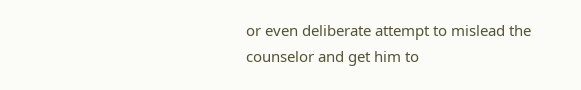or even deliberate attempt to mislead the counselor and get him to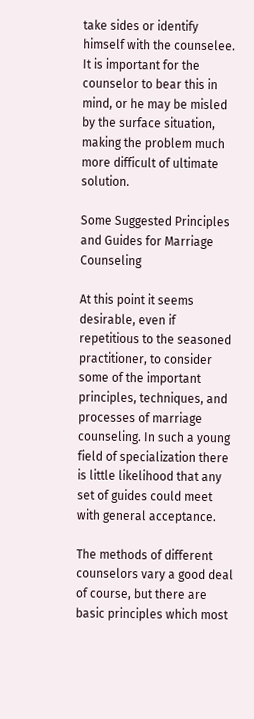take sides or identify himself with the counselee. It is important for the counselor to bear this in mind, or he may be misled by the surface situation, making the problem much more difficult of ultimate solution.

Some Suggested Principles and Guides for Marriage Counseling

At this point it seems desirable, even if repetitious to the seasoned practitioner, to consider some of the important principles, techniques, and processes of marriage counseling. In such a young field of specialization there is little likelihood that any set of guides could meet with general acceptance.

The methods of different counselors vary a good deal of course, but there are basic principles which most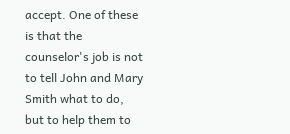accept. One of these is that the counselor's job is not to tell John and Mary Smith what to do, but to help them to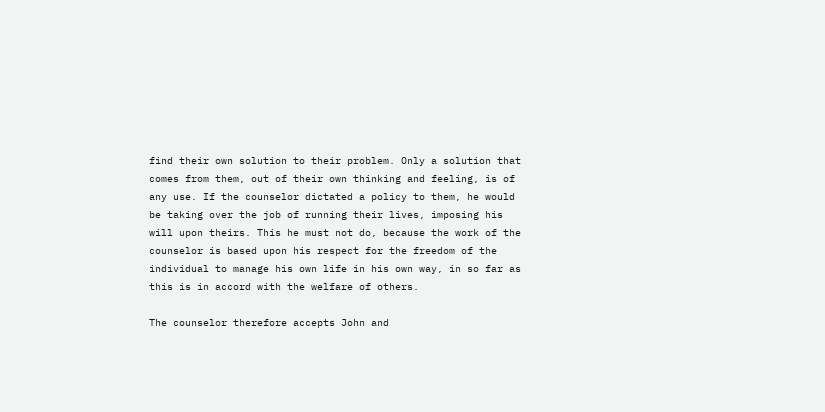find their own solution to their problem. Only a solution that comes from them, out of their own thinking and feeling, is of any use. If the counselor dictated a policy to them, he would be taking over the job of running their lives, imposing his will upon theirs. This he must not do, because the work of the counselor is based upon his respect for the freedom of the individual to manage his own life in his own way, in so far as this is in accord with the welfare of others.

The counselor therefore accepts John and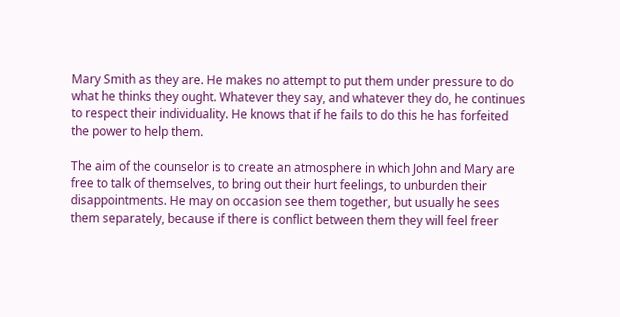Mary Smith as they are. He makes no attempt to put them under pressure to do what he thinks they ought. Whatever they say, and whatever they do, he continues to respect their individuality. He knows that if he fails to do this he has forfeited the power to help them.

The aim of the counselor is to create an atmosphere in which John and Mary are free to talk of themselves, to bring out their hurt feelings, to unburden their disappointments. He may on occasion see them together, but usually he sees them separately, because if there is conflict between them they will feel freer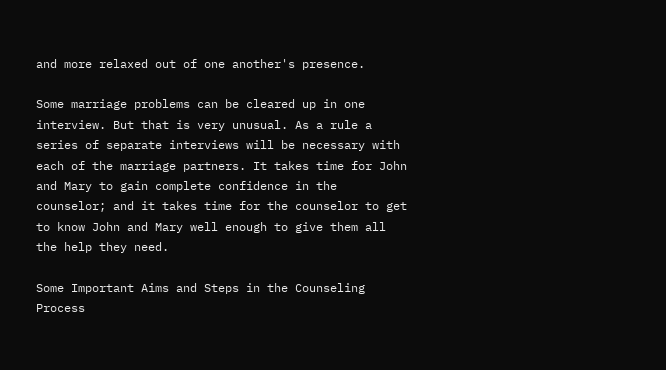and more relaxed out of one another's presence.

Some marriage problems can be cleared up in one interview. But that is very unusual. As a rule a series of separate interviews will be necessary with each of the marriage partners. It takes time for John and Mary to gain complete confidence in the counselor; and it takes time for the counselor to get to know John and Mary well enough to give them all the help they need.

Some Important Aims and Steps in the Counseling Process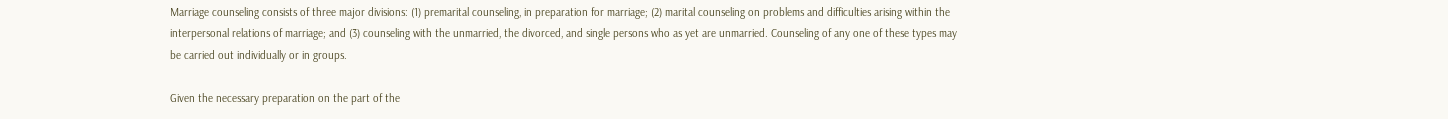Marriage counseling consists of three major divisions: (1) premarital counseling, in preparation for marriage; (2) marital counseling on problems and difficulties arising within the interpersonal relations of marriage; and (3) counseling with the unmarried, the divorced, and single persons who as yet are unmarried. Counseling of any one of these types may be carried out individually or in groups.

Given the necessary preparation on the part of the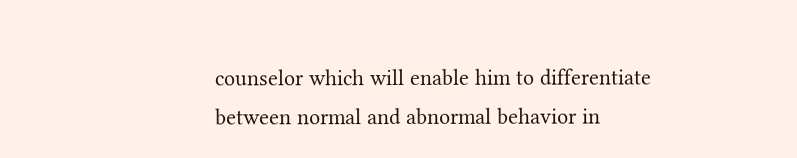counselor which will enable him to differentiate between normal and abnormal behavior in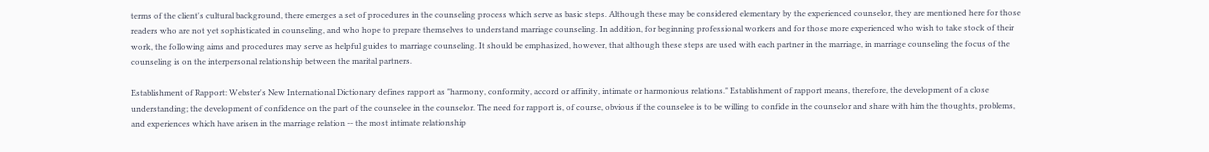terms of the client's cultural background, there emerges a set of procedures in the counseling process which serve as basic steps. Although these may be considered elementary by the experienced counselor, they are mentioned here for those readers who are not yet sophisticated in counseling, and who hope to prepare themselves to understand marriage counseling. In addition, for beginning professional workers and for those more experienced who wish to take stock of their work, the following aims and procedures may serve as helpful guides to marriage counseling. It should be emphasized, however, that although these steps are used with each partner in the marriage, in marriage counseling the focus of the counseling is on the interpersonal relationship between the marital partners.

Establishment of Rapport: Webster's New International Dictionary defines rapport as "harmony, conformity, accord or affinity, intimate or harmonious relations." Establishment of rapport means, therefore, the development of a close understanding; the development of confidence on the part of the counselee in the counselor. The need for rapport is, of course, obvious if the counselee is to be willing to confide in the counselor and share with him the thoughts, problems, and experiences which have arisen in the marriage relation -- the most intimate relationship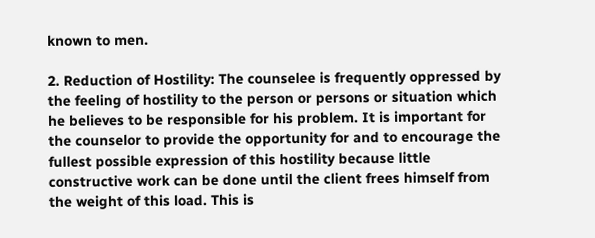known to men.

2. Reduction of Hostility: The counselee is frequently oppressed by the feeling of hostility to the person or persons or situation which he believes to be responsible for his problem. It is important for the counselor to provide the opportunity for and to encourage the fullest possible expression of this hostility because little constructive work can be done until the client frees himself from the weight of this load. This is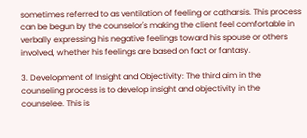sometimes referred to as ventilation of feeling or catharsis. This process can be begun by the counselor's making the client feel comfortable in verbally expressing his negative feelings toward his spouse or others involved, whether his feelings are based on fact or fantasy.

3. Development of Insight and Objectivity: The third aim in the counseling process is to develop insight and objectivity in the counselee. This is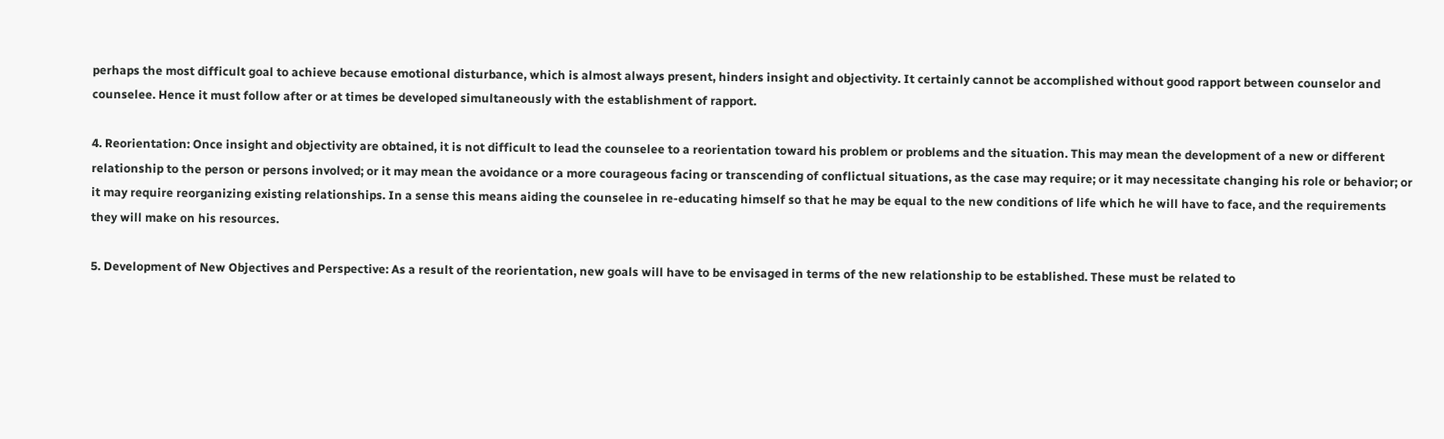perhaps the most difficult goal to achieve because emotional disturbance, which is almost always present, hinders insight and objectivity. It certainly cannot be accomplished without good rapport between counselor and counselee. Hence it must follow after or at times be developed simultaneously with the establishment of rapport.

4. Reorientation: Once insight and objectivity are obtained, it is not difficult to lead the counselee to a reorientation toward his problem or problems and the situation. This may mean the development of a new or different relationship to the person or persons involved; or it may mean the avoidance or a more courageous facing or transcending of conflictual situations, as the case may require; or it may necessitate changing his role or behavior; or it may require reorganizing existing relationships. In a sense this means aiding the counselee in re-educating himself so that he may be equal to the new conditions of life which he will have to face, and the requirements they will make on his resources.

5. Development of New Objectives and Perspective: As a result of the reorientation, new goals will have to be envisaged in terms of the new relationship to be established. These must be related to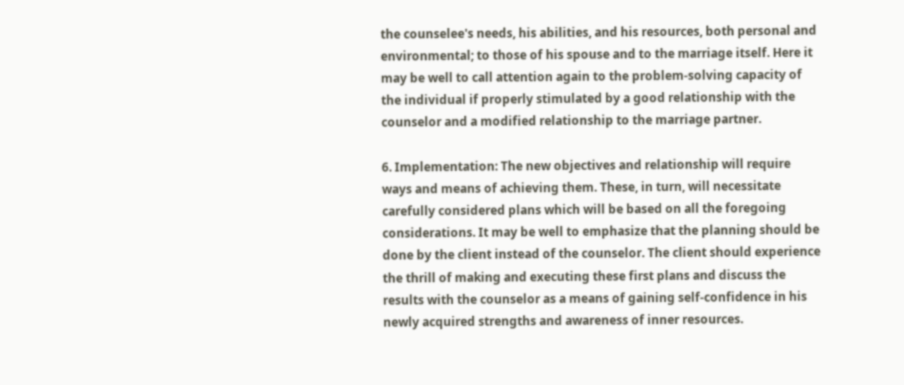the counselee's needs, his abilities, and his resources, both personal and environmental; to those of his spouse and to the marriage itself. Here it may be well to call attention again to the problem-solving capacity of the individual if properly stimulated by a good relationship with the counselor and a modified relationship to the marriage partner.

6. Implementation: The new objectives and relationship will require ways and means of achieving them. These, in turn, will necessitate carefully considered plans which will be based on all the foregoing considerations. It may be well to emphasize that the planning should be done by the client instead of the counselor. The client should experience the thrill of making and executing these first plans and discuss the results with the counselor as a means of gaining self-confidence in his newly acquired strengths and awareness of inner resources.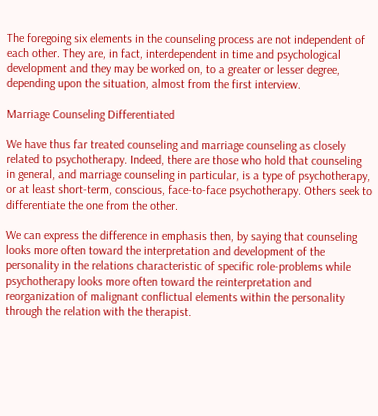The foregoing six elements in the counseling process are not independent of each other. They are, in fact, interdependent in time and psychological development and they may be worked on, to a greater or lesser degree, depending upon the situation, almost from the first interview.

Marriage Counseling Differentiated

We have thus far treated counseling and marriage counseling as closely related to psychotherapy. Indeed, there are those who hold that counseling in general, and marriage counseling in particular, is a type of psychotherapy, or at least short-term, conscious, face-to-face psychotherapy. Others seek to differentiate the one from the other.

We can express the difference in emphasis then, by saying that counseling looks more often toward the interpretation and development of the personality in the relations characteristic of specific role-problems while psychotherapy looks more often toward the reinterpretation and reorganization of malignant conflictual elements within the personality through the relation with the therapist.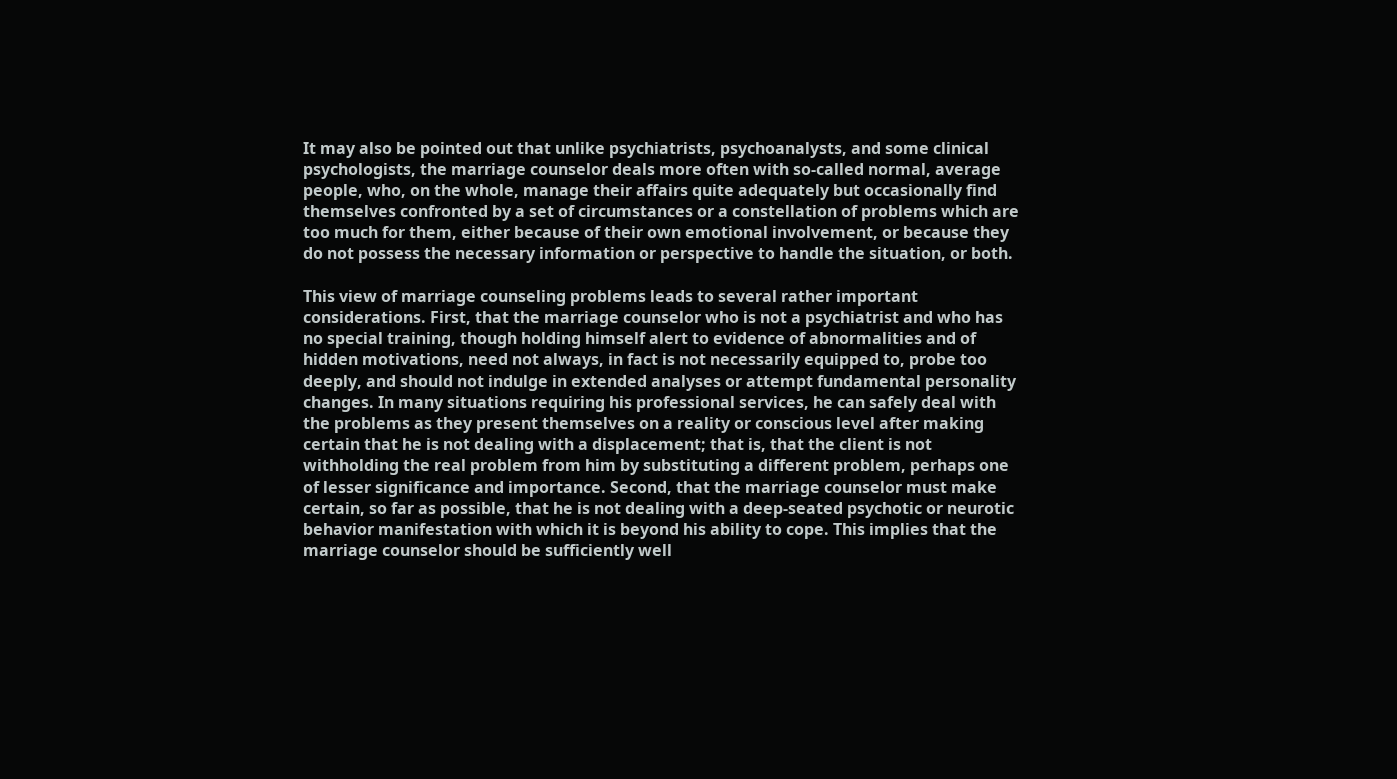It may also be pointed out that unlike psychiatrists, psychoanalysts, and some clinical psychologists, the marriage counselor deals more often with so-called normal, average people, who, on the whole, manage their affairs quite adequately but occasionally find themselves confronted by a set of circumstances or a constellation of problems which are too much for them, either because of their own emotional involvement, or because they do not possess the necessary information or perspective to handle the situation, or both.

This view of marriage counseling problems leads to several rather important considerations. First, that the marriage counselor who is not a psychiatrist and who has no special training, though holding himself alert to evidence of abnormalities and of hidden motivations, need not always, in fact is not necessarily equipped to, probe too deeply, and should not indulge in extended analyses or attempt fundamental personality changes. In many situations requiring his professional services, he can safely deal with the problems as they present themselves on a reality or conscious level after making certain that he is not dealing with a displacement; that is, that the client is not withholding the real problem from him by substituting a different problem, perhaps one of lesser significance and importance. Second, that the marriage counselor must make certain, so far as possible, that he is not dealing with a deep-seated psychotic or neurotic behavior manifestation with which it is beyond his ability to cope. This implies that the marriage counselor should be sufficiently well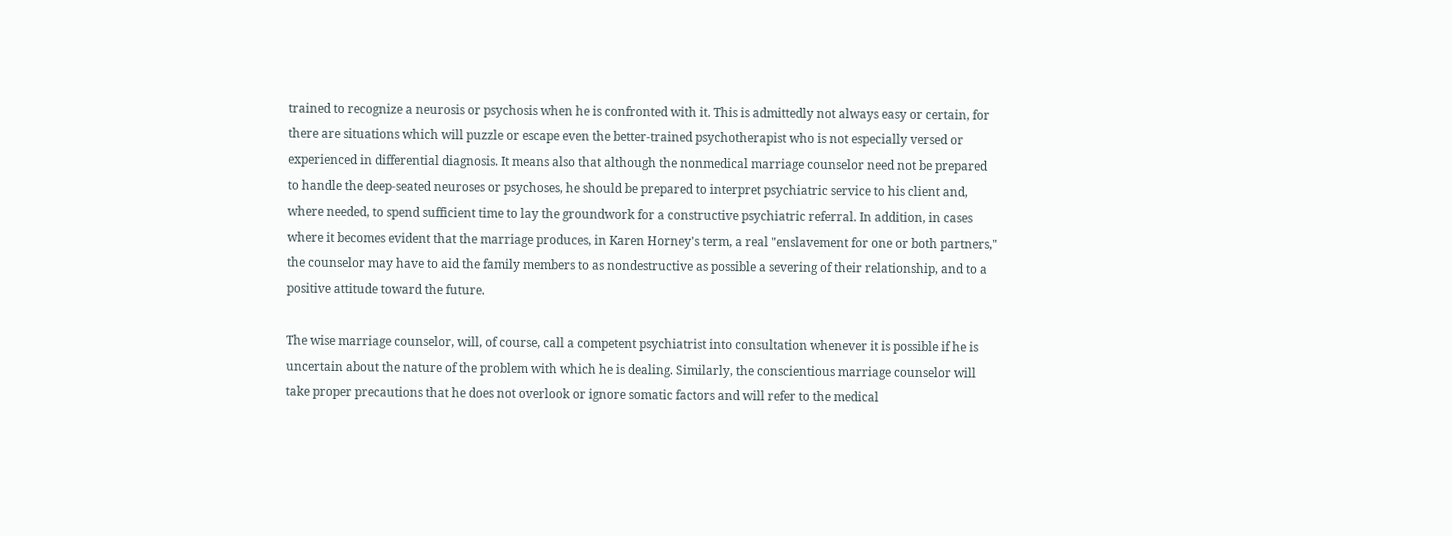trained to recognize a neurosis or psychosis when he is confronted with it. This is admittedly not always easy or certain, for there are situations which will puzzle or escape even the better-trained psychotherapist who is not especially versed or experienced in differential diagnosis. It means also that although the nonmedical marriage counselor need not be prepared to handle the deep-seated neuroses or psychoses, he should be prepared to interpret psychiatric service to his client and, where needed, to spend sufficient time to lay the groundwork for a constructive psychiatric referral. In addition, in cases where it becomes evident that the marriage produces, in Karen Horney's term, a real "enslavement for one or both partners," the counselor may have to aid the family members to as nondestructive as possible a severing of their relationship, and to a positive attitude toward the future.

The wise marriage counselor, will, of course, call a competent psychiatrist into consultation whenever it is possible if he is uncertain about the nature of the problem with which he is dealing. Similarly, the conscientious marriage counselor will take proper precautions that he does not overlook or ignore somatic factors and will refer to the medical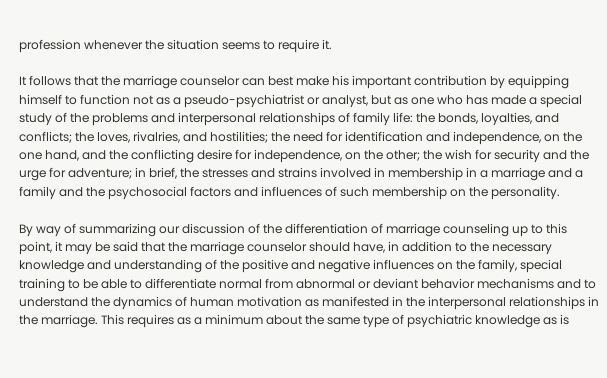profession whenever the situation seems to require it.

It follows that the marriage counselor can best make his important contribution by equipping himself to function not as a pseudo-psychiatrist or analyst, but as one who has made a special study of the problems and interpersonal relationships of family life: the bonds, loyalties, and conflicts; the loves, rivalries, and hostilities; the need for identification and independence, on the one hand, and the conflicting desire for independence, on the other; the wish for security and the urge for adventure; in brief, the stresses and strains involved in membership in a marriage and a family and the psychosocial factors and influences of such membership on the personality.

By way of summarizing our discussion of the differentiation of marriage counseling up to this point, it may be said that the marriage counselor should have, in addition to the necessary knowledge and understanding of the positive and negative influences on the family, special training to be able to differentiate normal from abnormal or deviant behavior mechanisms and to understand the dynamics of human motivation as manifested in the interpersonal relationships in the marriage. This requires as a minimum about the same type of psychiatric knowledge as is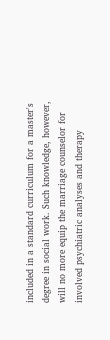included in a standard curriculum for a master's degree in social work. Such knowledge, however, will no more equip the marriage counselor for involved psychiatric analyses and therapy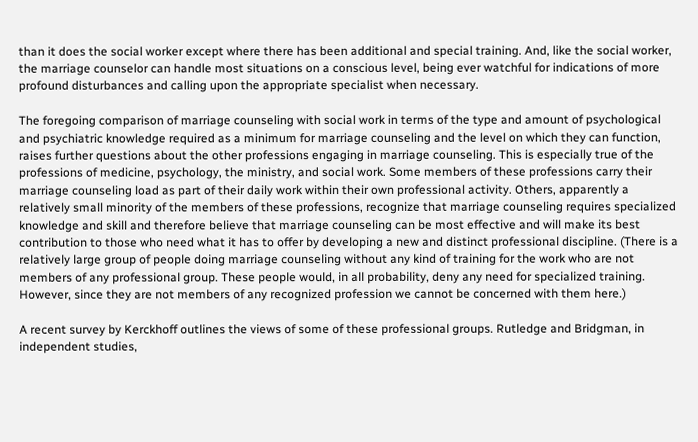than it does the social worker except where there has been additional and special training. And, like the social worker, the marriage counselor can handle most situations on a conscious level, being ever watchful for indications of more profound disturbances and calling upon the appropriate specialist when necessary.

The foregoing comparison of marriage counseling with social work in terms of the type and amount of psychological and psychiatric knowledge required as a minimum for marriage counseling and the level on which they can function, raises further questions about the other professions engaging in marriage counseling. This is especially true of the professions of medicine, psychology, the ministry, and social work. Some members of these professions carry their marriage counseling load as part of their daily work within their own professional activity. Others, apparently a relatively small minority of the members of these professions, recognize that marriage counseling requires specialized knowledge and skill and therefore believe that marriage counseling can be most effective and will make its best contribution to those who need what it has to offer by developing a new and distinct professional discipline. (There is a relatively large group of people doing marriage counseling without any kind of training for the work who are not members of any professional group. These people would, in all probability, deny any need for specialized training. However, since they are not members of any recognized profession we cannot be concerned with them here.)

A recent survey by Kerckhoff outlines the views of some of these professional groups. Rutledge and Bridgman, in independent studies,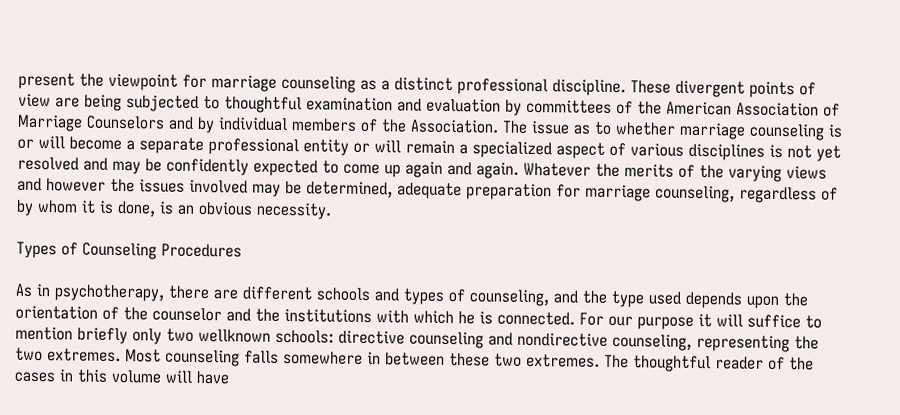present the viewpoint for marriage counseling as a distinct professional discipline. These divergent points of view are being subjected to thoughtful examination and evaluation by committees of the American Association of Marriage Counselors and by individual members of the Association. The issue as to whether marriage counseling is or will become a separate professional entity or will remain a specialized aspect of various disciplines is not yet resolved and may be confidently expected to come up again and again. Whatever the merits of the varying views and however the issues involved may be determined, adequate preparation for marriage counseling, regardless of by whom it is done, is an obvious necessity.

Types of Counseling Procedures

As in psychotherapy, there are different schools and types of counseling, and the type used depends upon the orientation of the counselor and the institutions with which he is connected. For our purpose it will suffice to mention briefly only two wellknown schools: directive counseling and nondirective counseling, representing the two extremes. Most counseling falls somewhere in between these two extremes. The thoughtful reader of the cases in this volume will have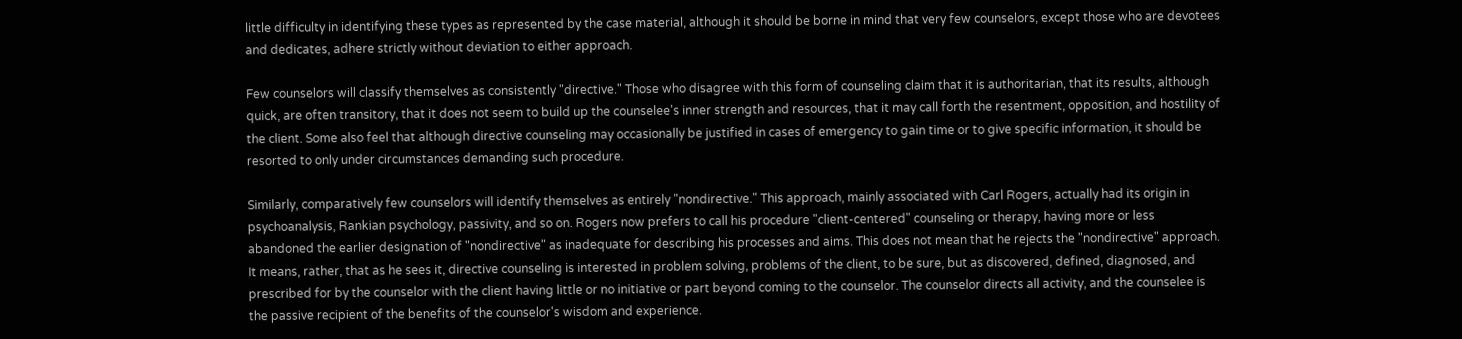little difficulty in identifying these types as represented by the case material, although it should be borne in mind that very few counselors, except those who are devotees and dedicates, adhere strictly without deviation to either approach.

Few counselors will classify themselves as consistently "directive." Those who disagree with this form of counseling claim that it is authoritarian, that its results, although quick, are often transitory, that it does not seem to build up the counselee's inner strength and resources, that it may call forth the resentment, opposition, and hostility of the client. Some also feel that although directive counseling may occasionally be justified in cases of emergency to gain time or to give specific information, it should be resorted to only under circumstances demanding such procedure.

Similarly, comparatively few counselors will identify themselves as entirely "nondirective." This approach, mainly associated with Carl Rogers, actually had its origin in psychoanalysis, Rankian psychology, passivity, and so on. Rogers now prefers to call his procedure "client-centered" counseling or therapy, having more or less abandoned the earlier designation of "nondirective" as inadequate for describing his processes and aims. This does not mean that he rejects the "nondirective" approach. It means, rather, that as he sees it, directive counseling is interested in problem solving, problems of the client, to be sure, but as discovered, defined, diagnosed, and prescribed for by the counselor with the client having little or no initiative or part beyond coming to the counselor. The counselor directs all activity, and the counselee is the passive recipient of the benefits of the counselor's wisdom and experience.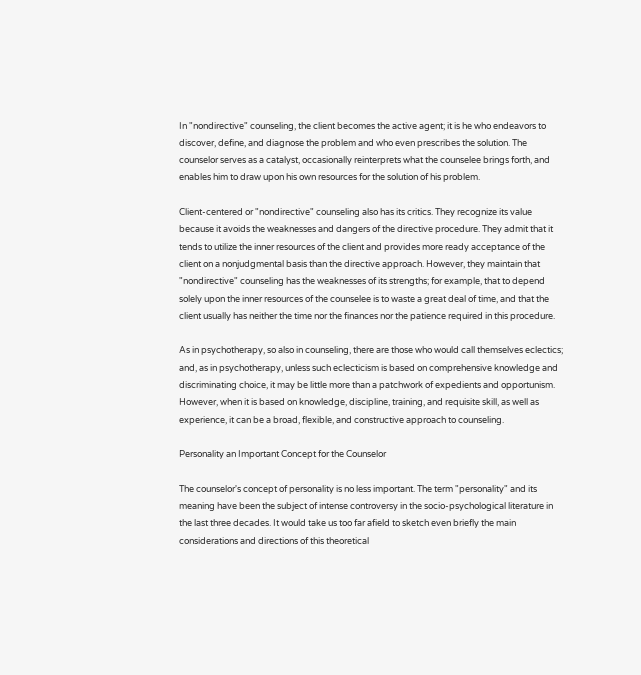In "nondirective" counseling, the client becomes the active agent; it is he who endeavors to discover, define, and diagnose the problem and who even prescribes the solution. The counselor serves as a catalyst, occasionally reinterprets what the counselee brings forth, and enables him to draw upon his own resources for the solution of his problem.

Client-centered or "nondirective" counseling also has its critics. They recognize its value because it avoids the weaknesses and dangers of the directive procedure. They admit that it tends to utilize the inner resources of the client and provides more ready acceptance of the client on a nonjudgmental basis than the directive approach. However, they maintain that "nondirective" counseling has the weaknesses of its strengths; for example, that to depend solely upon the inner resources of the counselee is to waste a great deal of time, and that the client usually has neither the time nor the finances nor the patience required in this procedure.

As in psychotherapy, so also in counseling, there are those who would call themselves eclectics; and, as in psychotherapy, unless such eclecticism is based on comprehensive knowledge and discriminating choice, it may be little more than a patchwork of expedients and opportunism. However, when it is based on knowledge, discipline, training, and requisite skill, as well as experience, it can be a broad, flexible, and constructive approach to counseling.

Personality an Important Concept for the Counselor

The counselor's concept of personality is no less important. The term "personality" and its meaning have been the subject of intense controversy in the socio-psychological literature in the last three decades. It would take us too far afield to sketch even briefly the main considerations and directions of this theoretical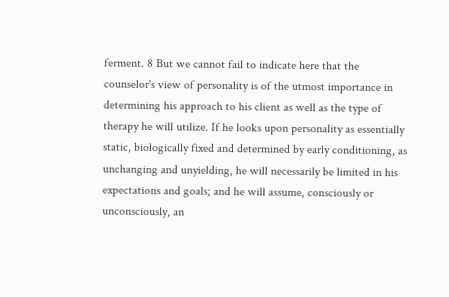ferment. 8 But we cannot fail to indicate here that the counselor's view of personality is of the utmost importance in determining his approach to his client as well as the type of therapy he will utilize. If he looks upon personality as essentially static, biologically fixed and determined by early conditioning, as unchanging and unyielding, he will necessarily be limited in his expectations and goals; and he will assume, consciously or unconsciously, an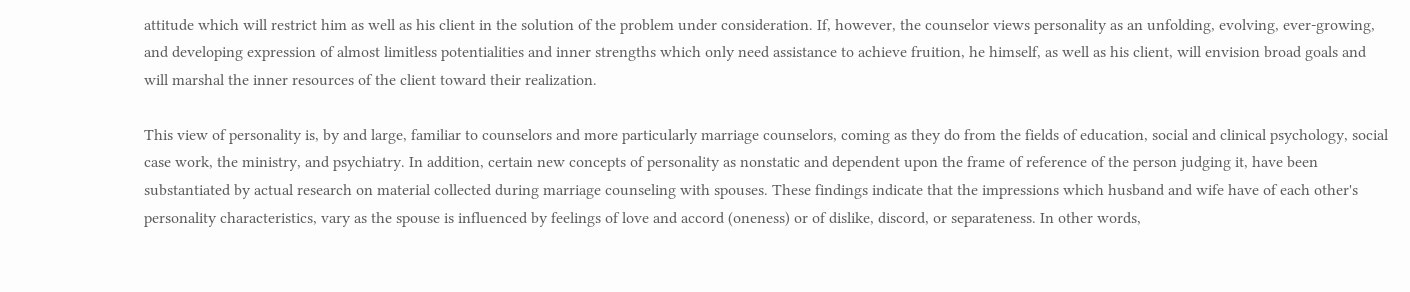attitude which will restrict him as well as his client in the solution of the problem under consideration. If, however, the counselor views personality as an unfolding, evolving, ever-growing, and developing expression of almost limitless potentialities and inner strengths which only need assistance to achieve fruition, he himself, as well as his client, will envision broad goals and will marshal the inner resources of the client toward their realization.

This view of personality is, by and large, familiar to counselors and more particularly marriage counselors, coming as they do from the fields of education, social and clinical psychology, social case work, the ministry, and psychiatry. In addition, certain new concepts of personality as nonstatic and dependent upon the frame of reference of the person judging it, have been substantiated by actual research on material collected during marriage counseling with spouses. These findings indicate that the impressions which husband and wife have of each other's personality characteristics, vary as the spouse is influenced by feelings of love and accord (oneness) or of dislike, discord, or separateness. In other words,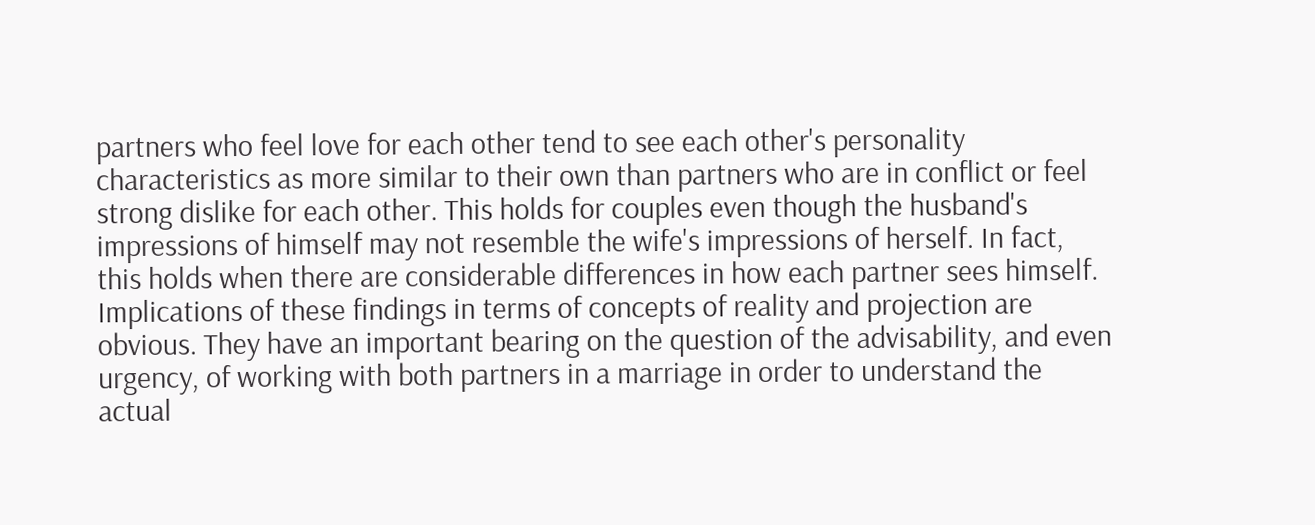partners who feel love for each other tend to see each other's personality characteristics as more similar to their own than partners who are in conflict or feel strong dislike for each other. This holds for couples even though the husband's impressions of himself may not resemble the wife's impressions of herself. In fact, this holds when there are considerable differences in how each partner sees himself. Implications of these findings in terms of concepts of reality and projection are obvious. They have an important bearing on the question of the advisability, and even urgency, of working with both partners in a marriage in order to understand the actual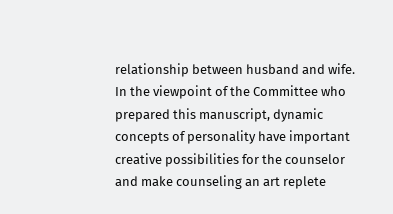relationship between husband and wife. In the viewpoint of the Committee who prepared this manuscript, dynamic concepts of personality have important creative possibilities for the counselor and make counseling an art replete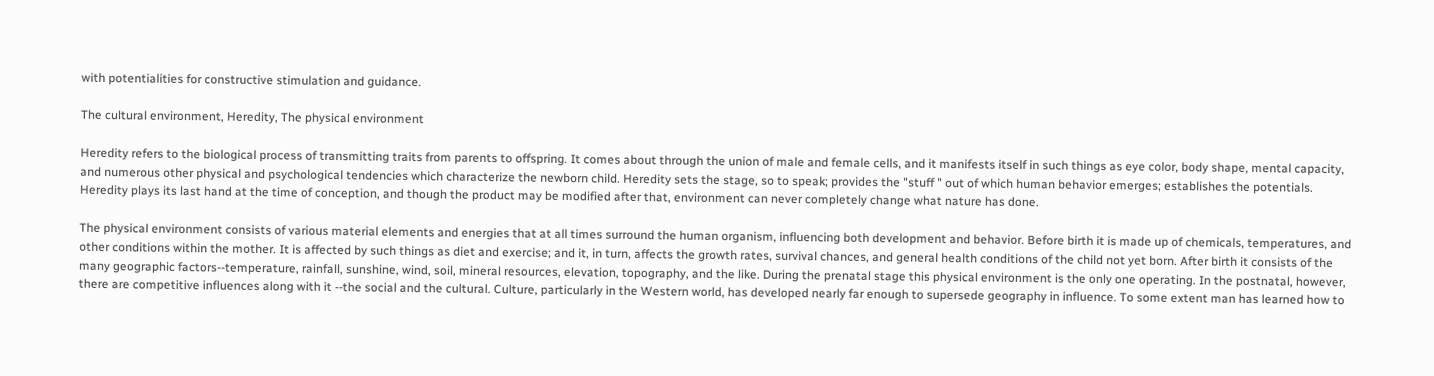with potentialities for constructive stimulation and guidance.

The cultural environment, Heredity, The physical environment

Heredity refers to the biological process of transmitting traits from parents to offspring. It comes about through the union of male and female cells, and it manifests itself in such things as eye color, body shape, mental capacity, and numerous other physical and psychological tendencies which characterize the newborn child. Heredity sets the stage, so to speak; provides the "stuff " out of which human behavior emerges; establishes the potentials. Heredity plays its last hand at the time of conception, and though the product may be modified after that, environment can never completely change what nature has done.

The physical environment consists of various material elements and energies that at all times surround the human organism, influencing both development and behavior. Before birth it is made up of chemicals, temperatures, and other conditions within the mother. It is affected by such things as diet and exercise; and it, in turn, affects the growth rates, survival chances, and general health conditions of the child not yet born. After birth it consists of the many geographic factors--temperature, rainfall, sunshine, wind, soil, mineral resources, elevation, topography, and the like. During the prenatal stage this physical environment is the only one operating. In the postnatal, however, there are competitive influences along with it --the social and the cultural. Culture, particularly in the Western world, has developed nearly far enough to supersede geography in influence. To some extent man has learned how to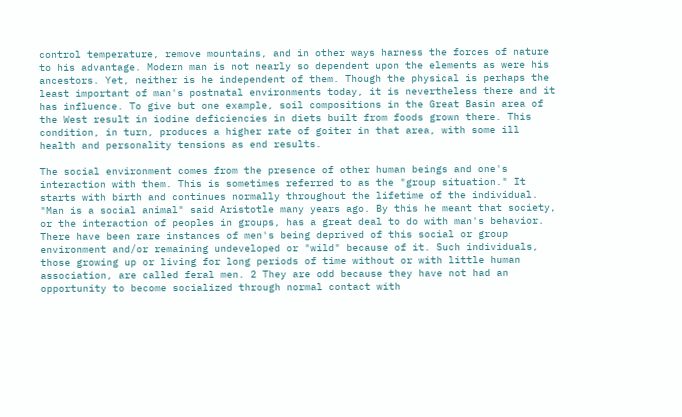control temperature, remove mountains, and in other ways harness the forces of nature to his advantage. Modern man is not nearly so dependent upon the elements as were his ancestors. Yet, neither is he independent of them. Though the physical is perhaps the least important of man's postnatal environments today, it is nevertheless there and it has influence. To give but one example, soil compositions in the Great Basin area of the West result in iodine deficiencies in diets built from foods grown there. This condition, in turn, produces a higher rate of goiter in that area, with some ill health and personality tensions as end results.

The social environment comes from the presence of other human beings and one's interaction with them. This is sometimes referred to as the "group situation." It starts with birth and continues normally throughout the lifetime of the individual. "Man is a social animal" said Aristotle many years ago. By this he meant that society, or the interaction of peoples in groups, has a great deal to do with man's behavior. There have been rare instances of men's being deprived of this social or group environment and/or remaining undeveloped or "wild" because of it. Such individuals, those growing up or living for long periods of time without or with little human association, are called feral men. 2 They are odd because they have not had an opportunity to become socialized through normal contact with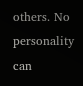others. No personality can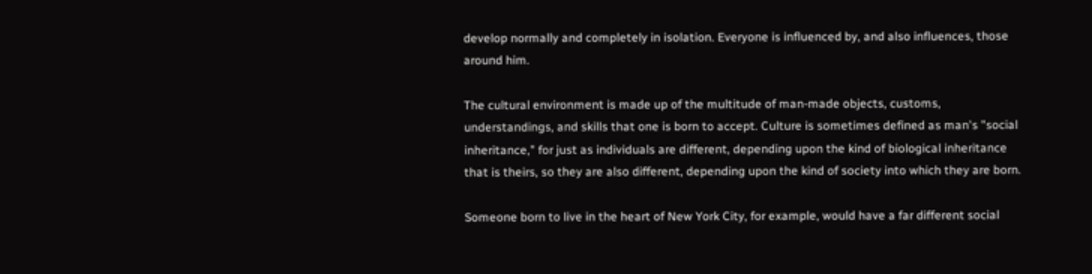develop normally and completely in isolation. Everyone is influenced by, and also influences, those around him.

The cultural environment is made up of the multitude of man-made objects, customs, understandings, and skills that one is born to accept. Culture is sometimes defined as man's "social inheritance," for just as individuals are different, depending upon the kind of biological inheritance that is theirs, so they are also different, depending upon the kind of society into which they are born.

Someone born to live in the heart of New York City, for example, would have a far different social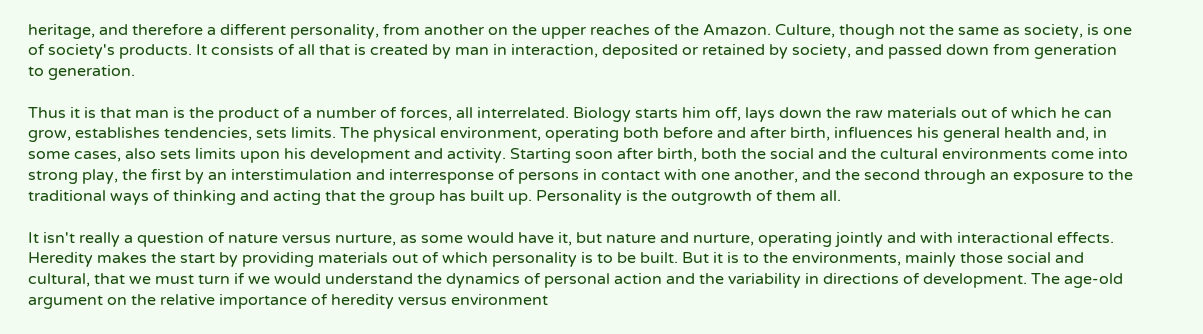heritage, and therefore a different personality, from another on the upper reaches of the Amazon. Culture, though not the same as society, is one of society's products. It consists of all that is created by man in interaction, deposited or retained by society, and passed down from generation to generation.

Thus it is that man is the product of a number of forces, all interrelated. Biology starts him off, lays down the raw materials out of which he can grow, establishes tendencies, sets limits. The physical environment, operating both before and after birth, influences his general health and, in some cases, also sets limits upon his development and activity. Starting soon after birth, both the social and the cultural environments come into strong play, the first by an interstimulation and interresponse of persons in contact with one another, and the second through an exposure to the traditional ways of thinking and acting that the group has built up. Personality is the outgrowth of them all.

It isn't really a question of nature versus nurture, as some would have it, but nature and nurture, operating jointly and with interactional effects. Heredity makes the start by providing materials out of which personality is to be built. But it is to the environments, mainly those social and cultural, that we must turn if we would understand the dynamics of personal action and the variability in directions of development. The age-old argument on the relative importance of heredity versus environment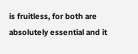is fruitless, for both are absolutely essential and it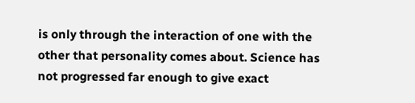is only through the interaction of one with the other that personality comes about. Science has not progressed far enough to give exact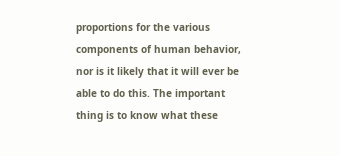proportions for the various components of human behavior, nor is it likely that it will ever be able to do this. The important thing is to know what these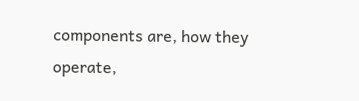components are, how they operate,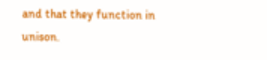and that they function in unison.